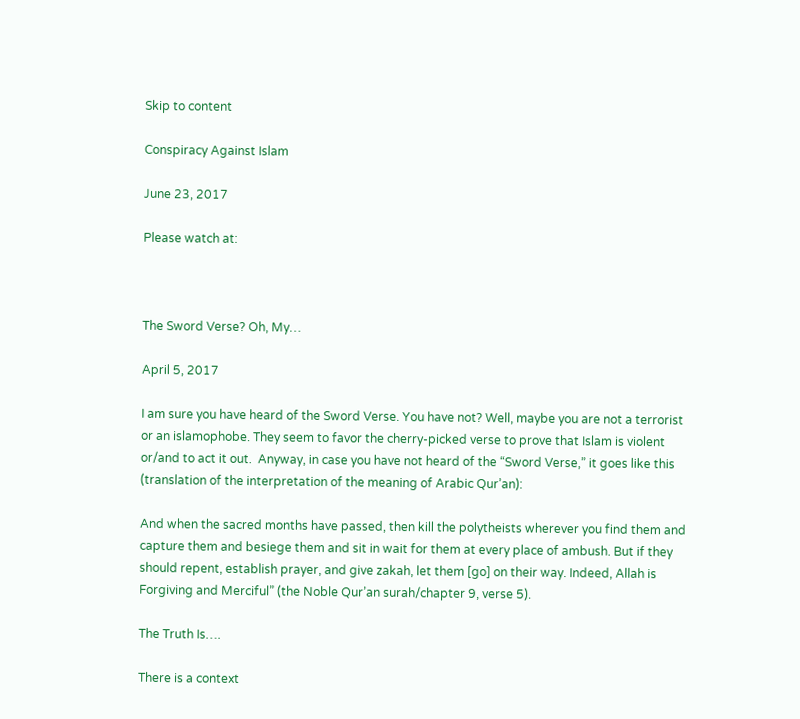Skip to content

Conspiracy Against Islam

June 23, 2017

Please watch at:



The Sword Verse? Oh, My…

April 5, 2017

I am sure you have heard of the Sword Verse. You have not? Well, maybe you are not a terrorist or an islamophobe. They seem to favor the cherry-picked verse to prove that Islam is violent or/and to act it out.  Anyway, in case you have not heard of the “Sword Verse,” it goes like this (translation of the interpretation of the meaning of Arabic Qur’an):

And when the sacred months have passed, then kill the polytheists wherever you find them and capture them and besiege them and sit in wait for them at every place of ambush. But if they should repent, establish prayer, and give zakah, let them [go] on their way. Indeed, Allah is Forgiving and Merciful” (the Noble Qur’an surah/chapter 9, verse 5).

The Truth Is….

There is a context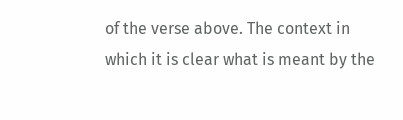of the verse above. The context in which it is clear what is meant by the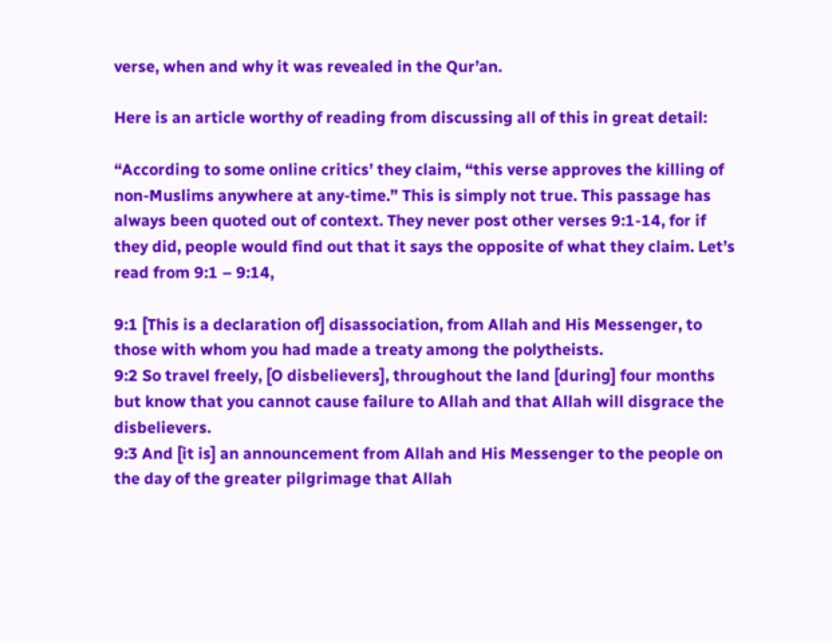verse, when and why it was revealed in the Qur’an.

Here is an article worthy of reading from discussing all of this in great detail:

“According to some online critics’ they claim, “this verse approves the killing of non-Muslims anywhere at any-time.” This is simply not true. This passage has always been quoted out of context. They never post other verses 9:1-14, for if they did, people would find out that it says the opposite of what they claim. Let’s read from 9:1 – 9:14,

9:1 [This is a declaration of] disassociation, from Allah and His Messenger, to those with whom you had made a treaty among the polytheists.
9:2 So travel freely, [O disbelievers], throughout the land [during] four months but know that you cannot cause failure to Allah and that Allah will disgrace the disbelievers.
9:3 And [it is] an announcement from Allah and His Messenger to the people on the day of the greater pilgrimage that Allah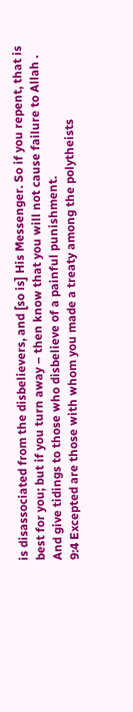is disassociated from the disbelievers, and [so is] His Messenger. So if you repent, that is best for you; but if you turn away – then know that you will not cause failure to Allah . And give tidings to those who disbelieve of a painful punishment.
9:4 Excepted are those with whom you made a treaty among the polytheists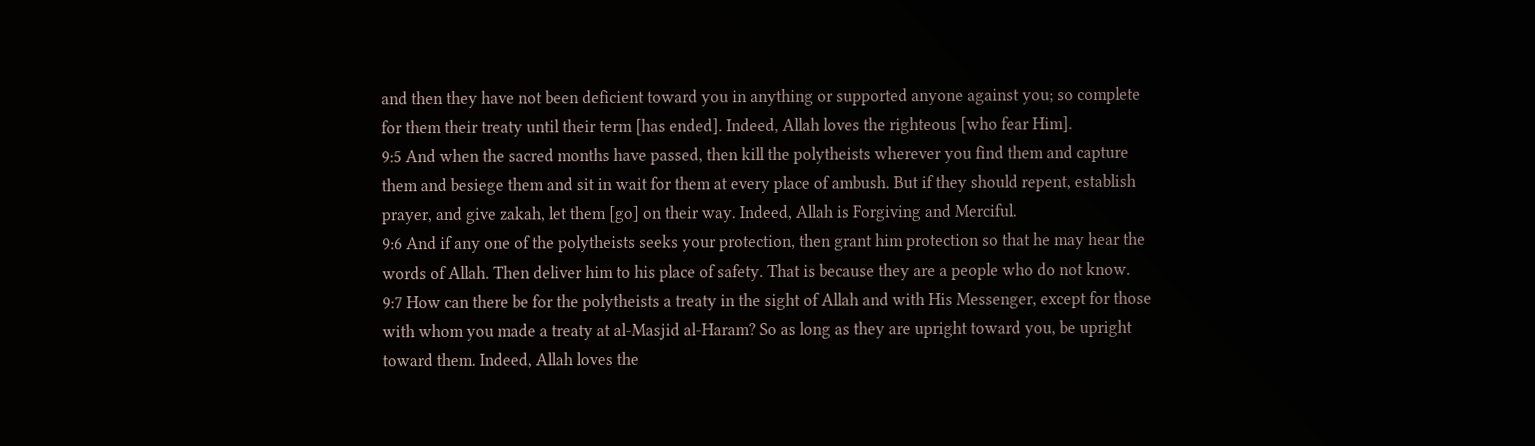and then they have not been deficient toward you in anything or supported anyone against you; so complete for them their treaty until their term [has ended]. Indeed, Allah loves the righteous [who fear Him].
9:5 And when the sacred months have passed, then kill the polytheists wherever you find them and capture them and besiege them and sit in wait for them at every place of ambush. But if they should repent, establish prayer, and give zakah, let them [go] on their way. Indeed, Allah is Forgiving and Merciful.
9:6 And if any one of the polytheists seeks your protection, then grant him protection so that he may hear the words of Allah. Then deliver him to his place of safety. That is because they are a people who do not know.
9:7 How can there be for the polytheists a treaty in the sight of Allah and with His Messenger, except for those with whom you made a treaty at al-Masjid al-Haram? So as long as they are upright toward you, be upright toward them. Indeed, Allah loves the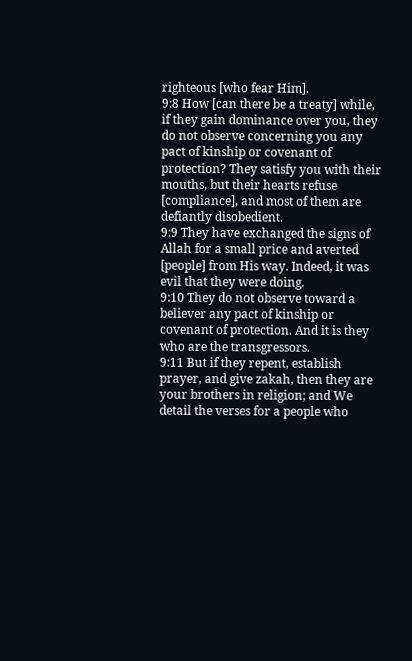righteous [who fear Him].
9:8 How [can there be a treaty] while, if they gain dominance over you, they do not observe concerning you any pact of kinship or covenant of protection? They satisfy you with their mouths, but their hearts refuse [compliance], and most of them are defiantly disobedient.
9:9 They have exchanged the signs of Allah for a small price and averted [people] from His way. Indeed, it was evil that they were doing.
9:10 They do not observe toward a believer any pact of kinship or covenant of protection. And it is they who are the transgressors.
9:11 But if they repent, establish prayer, and give zakah, then they are your brothers in religion; and We detail the verses for a people who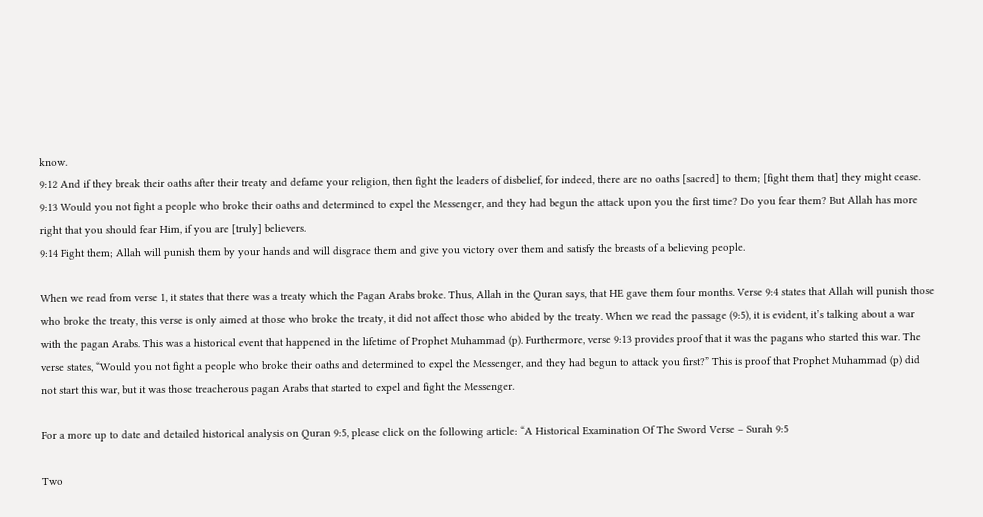know.
9:12 And if they break their oaths after their treaty and defame your religion, then fight the leaders of disbelief, for indeed, there are no oaths [sacred] to them; [fight them that] they might cease.
9:13 Would you not fight a people who broke their oaths and determined to expel the Messenger, and they had begun the attack upon you the first time? Do you fear them? But Allah has more right that you should fear Him, if you are [truly] believers.
9:14 Fight them; Allah will punish them by your hands and will disgrace them and give you victory over them and satisfy the breasts of a believing people.

When we read from verse 1, it states that there was a treaty which the Pagan Arabs broke. Thus, Allah in the Quran says, that HE gave them four months. Verse 9:4 states that Allah will punish those who broke the treaty, this verse is only aimed at those who broke the treaty, it did not affect those who abided by the treaty. When we read the passage (9:5), it is evident, it’s talking about a war with the pagan Arabs. This was a historical event that happened in the lifetime of Prophet Muhammad (p). Furthermore, verse 9:13 provides proof that it was the pagans who started this war. The verse states, “Would you not fight a people who broke their oaths and determined to expel the Messenger, and they had begun to attack you first?” This is proof that Prophet Muhammad (p) did not start this war, but it was those treacherous pagan Arabs that started to expel and fight the Messenger.

For a more up to date and detailed historical analysis on Quran 9:5, please click on the following article: “A Historical Examination Of The Sword Verse – Surah 9:5

Two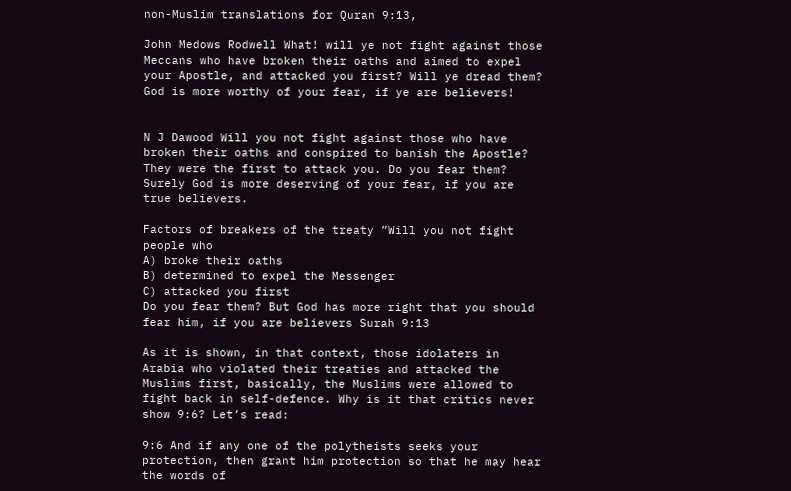non-Muslim translations for Quran 9:13,

John Medows Rodwell What! will ye not fight against those Meccans who have broken their oaths and aimed to expel your Apostle, and attacked you first? Will ye dread them? God is more worthy of your fear, if ye are believers!


N J Dawood Will you not fight against those who have broken their oaths and conspired to banish the Apostle? They were the first to attack you. Do you fear them? Surely God is more deserving of your fear, if you are true believers.

Factors of breakers of the treaty ”Will you not fight people who
A) broke their oaths
B) determined to expel the Messenger
C) attacked you first
Do you fear them? But God has more right that you should fear him, if you are believers Surah 9:13

As it is shown, in that context, those idolaters in Arabia who violated their treaties and attacked the Muslims first, basically, the Muslims were allowed to fight back in self-defence. Why is it that critics never show 9:6? Let’s read:

9:6 And if any one of the polytheists seeks your protection, then grant him protection so that he may hear the words of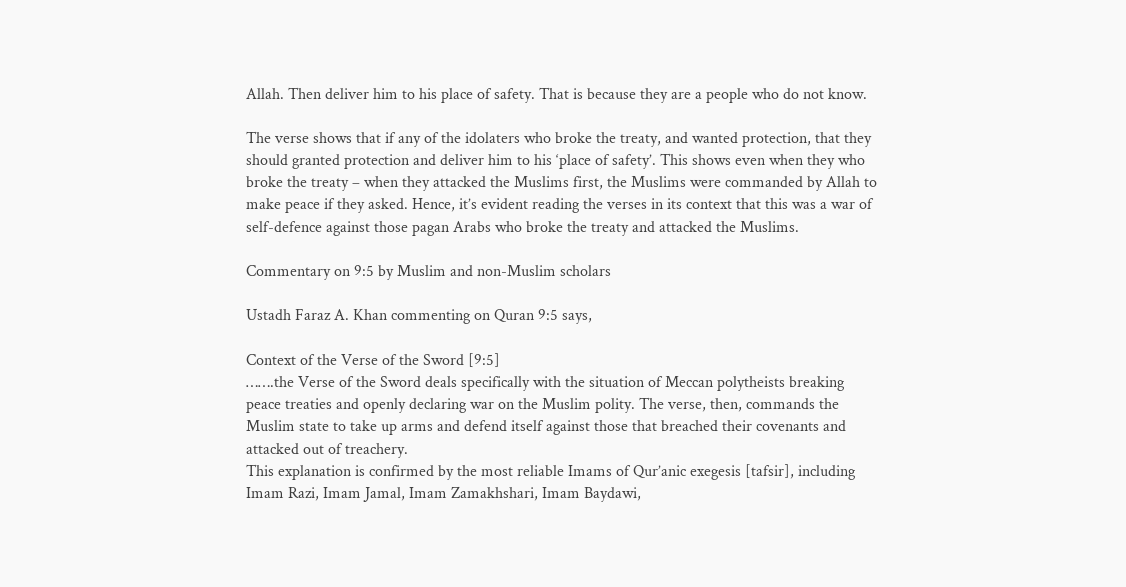Allah. Then deliver him to his place of safety. That is because they are a people who do not know.

The verse shows that if any of the idolaters who broke the treaty, and wanted protection, that they should granted protection and deliver him to his ‘place of safety’. This shows even when they who broke the treaty – when they attacked the Muslims first, the Muslims were commanded by Allah to make peace if they asked. Hence, it’s evident reading the verses in its context that this was a war of self-defence against those pagan Arabs who broke the treaty and attacked the Muslims.

Commentary on 9:5 by Muslim and non-Muslim scholars

Ustadh Faraz A. Khan commenting on Quran 9:5 says,

Context of the Verse of the Sword [9:5]
…….the Verse of the Sword deals specifically with the situation of Meccan polytheists breaking peace treaties and openly declaring war on the Muslim polity. The verse, then, commands the Muslim state to take up arms and defend itself against those that breached their covenants and attacked out of treachery.
This explanation is confirmed by the most reliable Imams of Qur’anic exegesis [tafsir], including Imam Razi, Imam Jamal, Imam Zamakhshari, Imam Baydawi,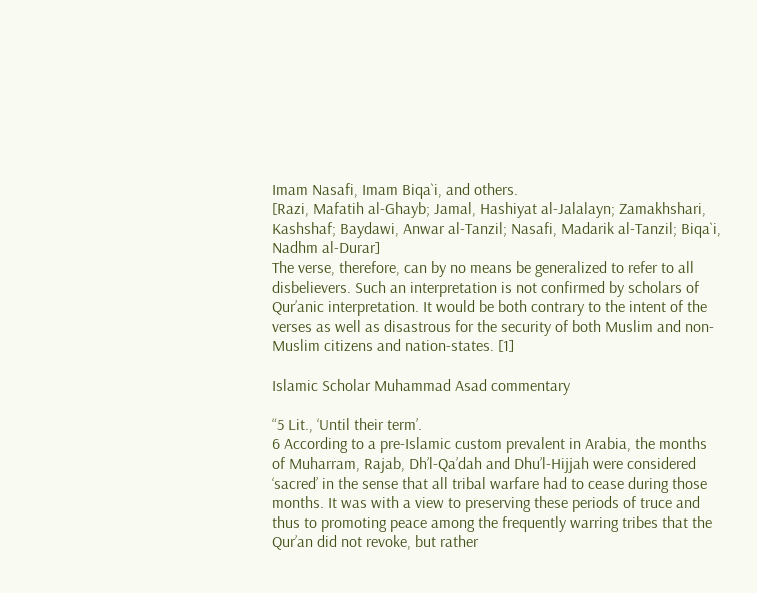Imam Nasafi, Imam Biqa`i, and others.
[Razi, Mafatih al-Ghayb; Jamal, Hashiyat al-Jalalayn; Zamakhshari, Kashshaf; Baydawi, Anwar al-Tanzil; Nasafi, Madarik al-Tanzil; Biqa`i, Nadhm al-Durar]
The verse, therefore, can by no means be generalized to refer to all disbelievers. Such an interpretation is not confirmed by scholars of Qur’anic interpretation. It would be both contrary to the intent of the verses as well as disastrous for the security of both Muslim and non-Muslim citizens and nation-states. [1]

Islamic Scholar Muhammad Asad commentary

“5 Lit., ‘Until their term’.
6 According to a pre-Islamic custom prevalent in Arabia, the months of Muharram, Rajab, Dh’l-Qa’dah and Dhu’l-Hijjah were considered ‘sacred’ in the sense that all tribal warfare had to cease during those months. It was with a view to preserving these periods of truce and thus to promoting peace among the frequently warring tribes that the Qur’an did not revoke, but rather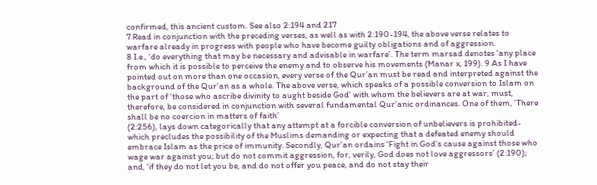confirmed, this ancient custom. See also 2:194 and 217
7 Read in conjunction with the preceding verses, as well as with 2:190-194, the above verse relates to warfare already in progress with people who have become guilty obligations and of aggression.
8 I.e., ‘do everything that may be necessary and advisable in warfare’. The term marsad denotes ‘any place from which it is possible to perceive the enemy and to observe his movements (Manar x, 199). 9 As I have pointed out on more than one occasion, every verse of the Qur’an must be read and interpreted against the background of the Qur’an as a whole. The above verse, which speaks of a possible conversion to Islam on the part of ‘those who ascribe divinity to aught beside God’ with whom the believers are at war, must, therefore, be considered in conjunction with several fundamental Qur’anic ordinances. One of them, ‘There shall be no coercion in matters of faith’
(2:256), lays down categorically that any attempt at a forcible conversion of unbelievers is prohibited-which precludes the possibility of the Muslims demanding or expecting that a defeated enemy should embrace Islam as the price of immunity. Secondly, Qur’an ordains ‘Fight in God’s cause against those who wage war against you; but do not commit aggression, for, verily, God does not love aggressors’ (2:190); and, ‘if they do not let you be, and do not offer you peace, and do not stay their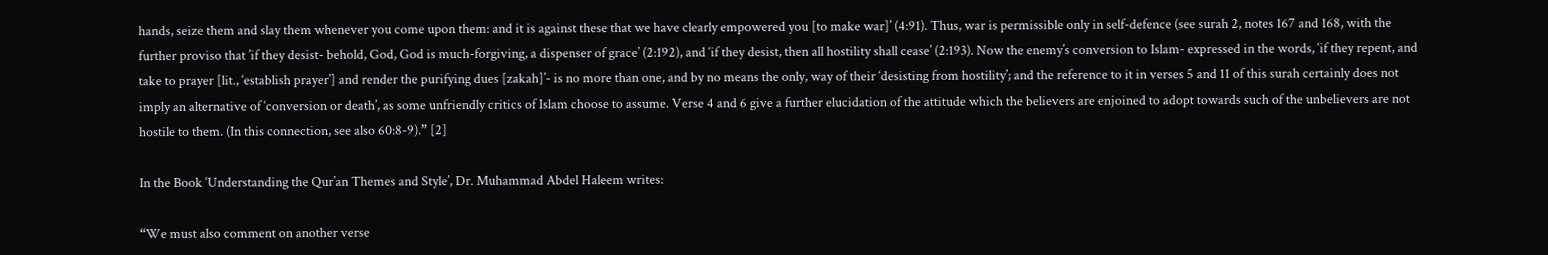hands, seize them and slay them whenever you come upon them: and it is against these that we have clearly empowered you [to make war]’ (4:91). Thus, war is permissible only in self-defence (see surah 2, notes 167 and 168, with the further proviso that ’if they desist- behold, God, God is much-forgiving, a dispenser of grace’ (2:192), and ‘if they desist, then all hostility shall cease’ (2:193). Now the enemy’s conversion to Islam- expressed in the words, ‘if they repent, and take to prayer [lit., ‘establish prayer’] and render the purifying dues [zakah]’- is no more than one, and by no means the only, way of their ‘desisting from hostility’; and the reference to it in verses 5 and 11 of this surah certainly does not imply an alternative of ‘conversion or death’, as some unfriendly critics of Islam choose to assume. Verse 4 and 6 give a further elucidation of the attitude which the believers are enjoined to adopt towards such of the unbelievers are not hostile to them. (In this connection, see also 60:8-9).” [2]

In the Book ‘Understanding the Qur’an Themes and Style’, Dr. Muhammad Abdel Haleem writes:

“We must also comment on another verse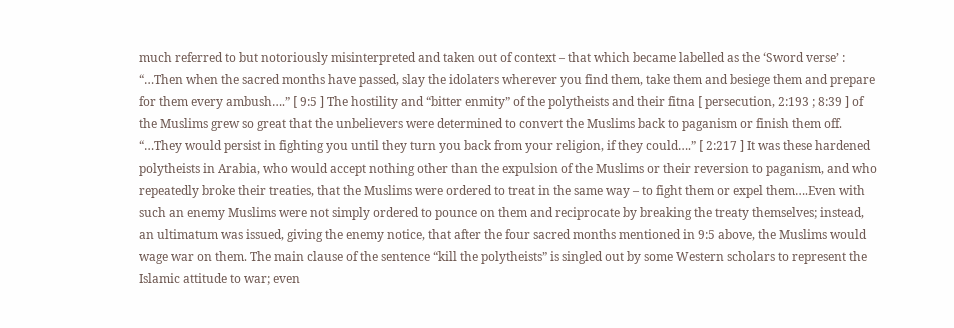much referred to but notoriously misinterpreted and taken out of context – that which became labelled as the ‘Sword verse’ : “…Then when the sacred months have passed, slay the idolaters wherever you find them, take them and besiege them and prepare for them every ambush….” [ 9:5 ] The hostility and “bitter enmity” of the polytheists and their fitna [ persecution, 2:193 ; 8:39 ] of the Muslims grew so great that the unbelievers were determined to convert the Muslims back to paganism or finish them off. “…They would persist in fighting you until they turn you back from your religion, if they could….” [ 2:217 ] It was these hardened polytheists in Arabia, who would accept nothing other than the expulsion of the Muslims or their reversion to paganism, and who repeatedly broke their treaties, that the Muslims were ordered to treat in the same way – to fight them or expel them….Even with such an enemy Muslims were not simply ordered to pounce on them and reciprocate by breaking the treaty themselves; instead, an ultimatum was issued, giving the enemy notice, that after the four sacred months mentioned in 9:5 above, the Muslims would wage war on them. The main clause of the sentence “kill the polytheists” is singled out by some Western scholars to represent the Islamic attitude to war; even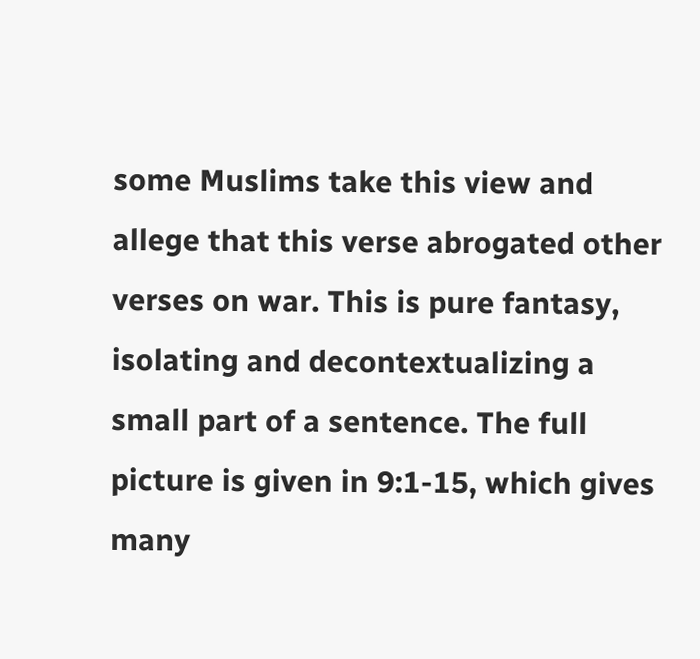some Muslims take this view and allege that this verse abrogated other verses on war. This is pure fantasy, isolating and decontextualizing a small part of a sentence. The full picture is given in 9:1-15, which gives many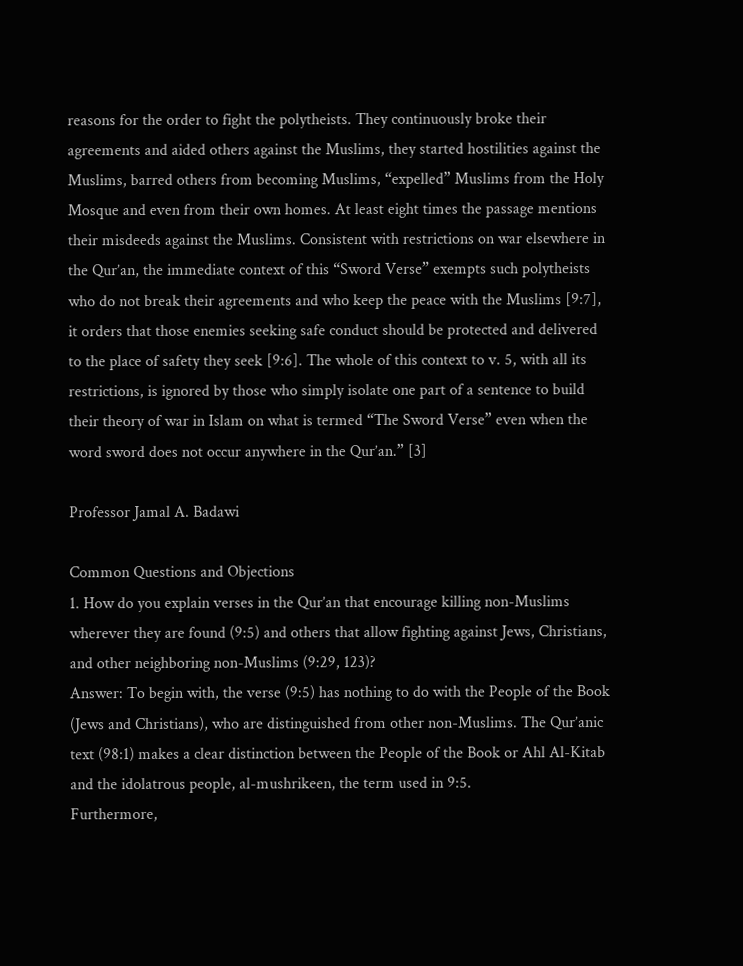reasons for the order to fight the polytheists. They continuously broke their agreements and aided others against the Muslims, they started hostilities against the Muslims, barred others from becoming Muslims, “expelled” Muslims from the Holy Mosque and even from their own homes. At least eight times the passage mentions their misdeeds against the Muslims. Consistent with restrictions on war elsewhere in the Qur’an, the immediate context of this “Sword Verse” exempts such polytheists who do not break their agreements and who keep the peace with the Muslims [9:7], it orders that those enemies seeking safe conduct should be protected and delivered to the place of safety they seek [9:6]. The whole of this context to v. 5, with all its restrictions, is ignored by those who simply isolate one part of a sentence to build their theory of war in Islam on what is termed “The Sword Verse” even when the word sword does not occur anywhere in the Qur’an.” [3]

Professor Jamal A. Badawi

Common Questions and Objections
1. How do you explain verses in the Qur’an that encourage killing non-Muslims wherever they are found (9:5) and others that allow fighting against Jews, Christians, and other neighboring non-Muslims (9:29, 123)?
Answer: To begin with, the verse (9:5) has nothing to do with the People of the Book (Jews and Christians), who are distinguished from other non-Muslims. The Qur’anic text (98:1) makes a clear distinction between the People of the Book or Ahl Al-Kitab and the idolatrous people, al-mushrikeen, the term used in 9:5.
Furthermore,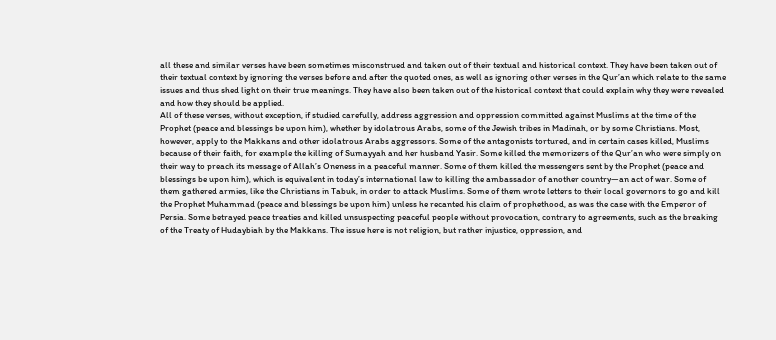all these and similar verses have been sometimes misconstrued and taken out of their textual and historical context. They have been taken out of their textual context by ignoring the verses before and after the quoted ones, as well as ignoring other verses in the Qur’an which relate to the same issues and thus shed light on their true meanings. They have also been taken out of the historical context that could explain why they were revealed and how they should be applied.
All of these verses, without exception, if studied carefully, address aggression and oppression committed against Muslims at the time of the Prophet (peace and blessings be upon him), whether by idolatrous Arabs, some of the Jewish tribes in Madinah, or by some Christians. Most, however, apply to the Makkans and other idolatrous Arabs aggressors. Some of the antagonists tortured, and in certain cases killed, Muslims because of their faith, for example the killing of Sumayyah and her husband Yasir. Some killed the memorizers of the Qur’an who were simply on their way to preach its message of Allah’s Oneness in a peaceful manner. Some of them killed the messengers sent by the Prophet (peace and blessings be upon him), which is equivalent in today’s international law to killing the ambassador of another country—an act of war. Some of them gathered armies, like the Christians in Tabuk, in order to attack Muslims. Some of them wrote letters to their local governors to go and kill the Prophet Muhammad (peace and blessings be upon him) unless he recanted his claim of prophethood, as was the case with the Emperor of Persia. Some betrayed peace treaties and killed unsuspecting peaceful people without provocation, contrary to agreements, such as the breaking of the Treaty of Hudaybiah by the Makkans. The issue here is not religion, but rather injustice, oppression, and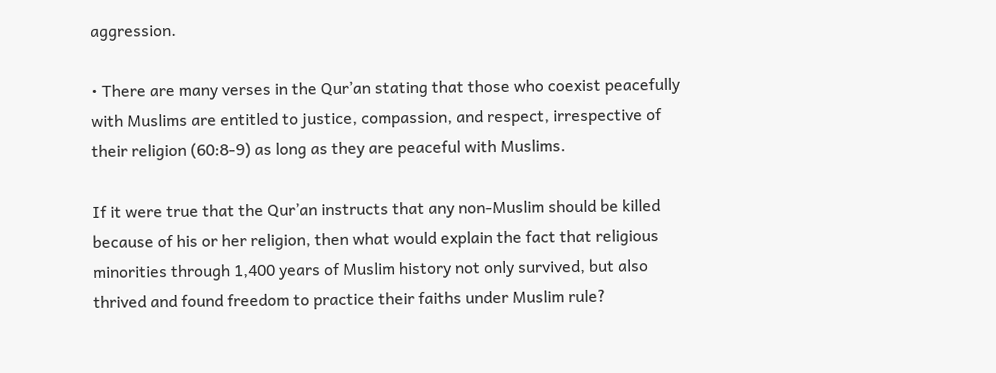aggression.

• There are many verses in the Qur’an stating that those who coexist peacefully with Muslims are entitled to justice, compassion, and respect, irrespective of their religion (60:8-9) as long as they are peaceful with Muslims.

If it were true that the Qur’an instructs that any non-Muslim should be killed because of his or her religion, then what would explain the fact that religious minorities through 1,400 years of Muslim history not only survived, but also thrived and found freedom to practice their faiths under Muslim rule?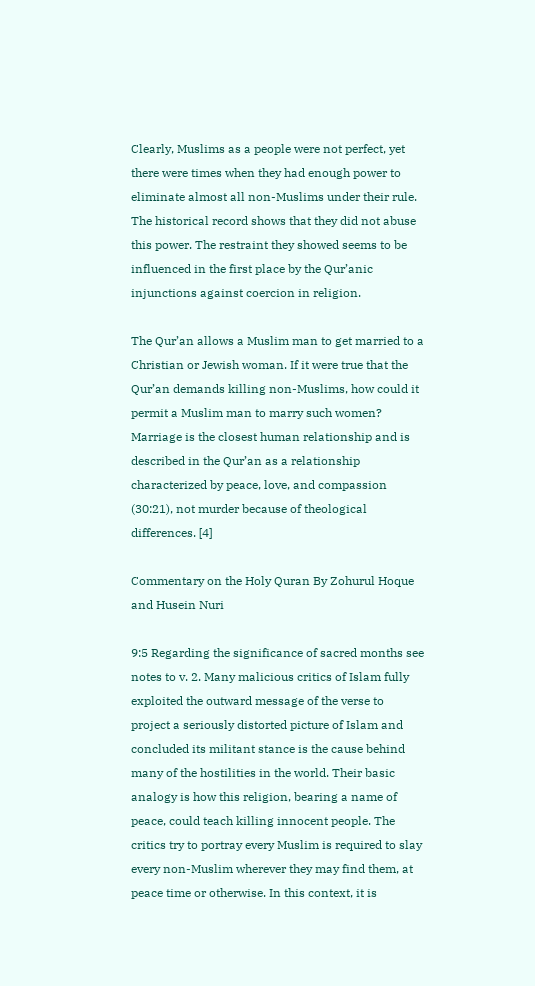Clearly, Muslims as a people were not perfect, yet there were times when they had enough power to eliminate almost all non-Muslims under their rule. The historical record shows that they did not abuse this power. The restraint they showed seems to be influenced in the first place by the Qur’anic injunctions against coercion in religion.

The Qur’an allows a Muslim man to get married to a Christian or Jewish woman. If it were true that the Qur’an demands killing non-Muslims, how could it permit a Muslim man to marry such women? Marriage is the closest human relationship and is described in the Qur’an as a relationship characterized by peace, love, and compassion (30:21), not murder because of theological differences. [4]

Commentary on the Holy Quran By Zohurul Hoque and Husein Nuri

9:5 Regarding the significance of sacred months see notes to v. 2. Many malicious critics of Islam fully exploited the outward message of the verse to project a seriously distorted picture of Islam and concluded its militant stance is the cause behind many of the hostilities in the world. Their basic analogy is how this religion, bearing a name of peace, could teach killing innocent people. The critics try to portray every Muslim is required to slay every non-Muslim wherever they may find them, at peace time or otherwise. In this context, it is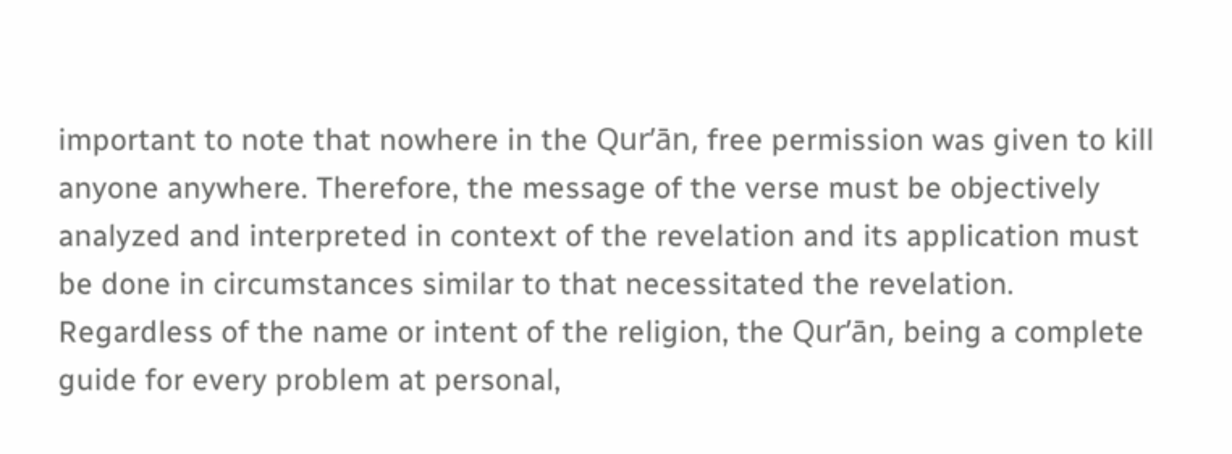important to note that nowhere in the Qur’ān, free permission was given to kill anyone anywhere. Therefore, the message of the verse must be objectively analyzed and interpreted in context of the revelation and its application must be done in circumstances similar to that necessitated the revelation.
Regardless of the name or intent of the religion, the Qur’ān, being a complete guide for every problem at personal,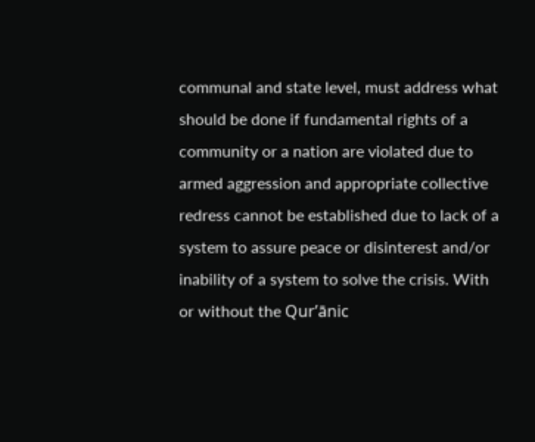communal and state level, must address what should be done if fundamental rights of a community or a nation are violated due to armed aggression and appropriate collective redress cannot be established due to lack of a system to assure peace or disinterest and/or inability of a system to solve the crisis. With or without the Qur’ānic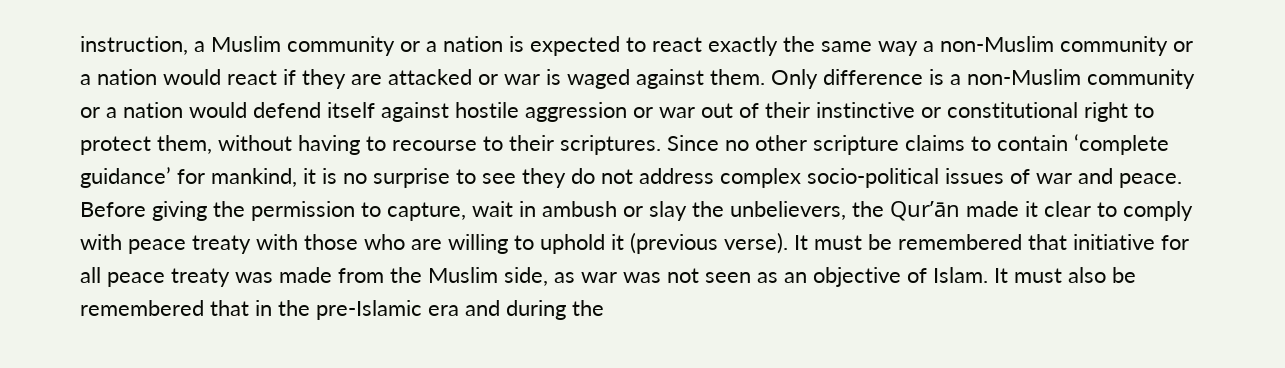instruction, a Muslim community or a nation is expected to react exactly the same way a non-Muslim community or a nation would react if they are attacked or war is waged against them. Only difference is a non-Muslim community or a nation would defend itself against hostile aggression or war out of their instinctive or constitutional right to protect them, without having to recourse to their scriptures. Since no other scripture claims to contain ‘complete guidance’ for mankind, it is no surprise to see they do not address complex socio-political issues of war and peace. Before giving the permission to capture, wait in ambush or slay the unbelievers, the Qur’ān made it clear to comply with peace treaty with those who are willing to uphold it (previous verse). It must be remembered that initiative for all peace treaty was made from the Muslim side, as war was not seen as an objective of Islam. It must also be remembered that in the pre-Islamic era and during the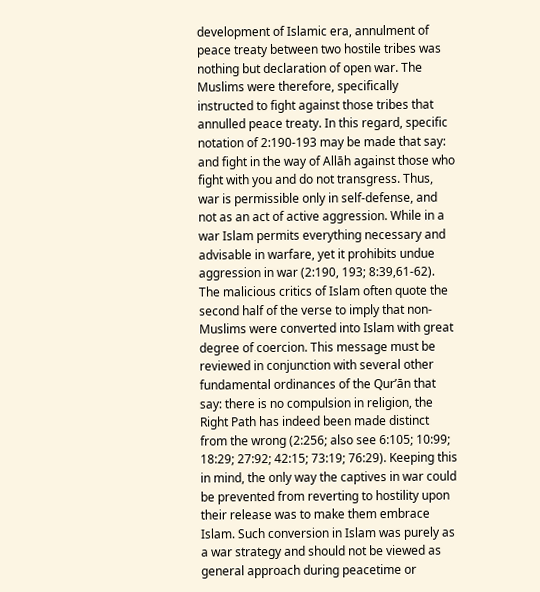development of Islamic era, annulment of peace treaty between two hostile tribes was nothing but declaration of open war. The Muslims were therefore, specifically instructed to fight against those tribes that annulled peace treaty. In this regard, specific notation of 2:190-193 may be made that say: and fight in the way of Allāh against those who fight with you and do not transgress. Thus, war is permissible only in self-defense, and not as an act of active aggression. While in a war Islam permits everything necessary and advisable in warfare, yet it prohibits undue aggression in war (2:190, 193; 8:39,61-62).
The malicious critics of Islam often quote the second half of the verse to imply that non-Muslims were converted into Islam with great degree of coercion. This message must be reviewed in conjunction with several other fundamental ordinances of the Qur’ān that say: there is no compulsion in religion, the Right Path has indeed been made distinct from the wrong (2:256; also see 6:105; 10:99; 18:29; 27:92; 42:15; 73:19; 76:29). Keeping this in mind, the only way the captives in war could be prevented from reverting to hostility upon their release was to make them embrace Islam. Such conversion in Islam was purely as a war strategy and should not be viewed as general approach during peacetime or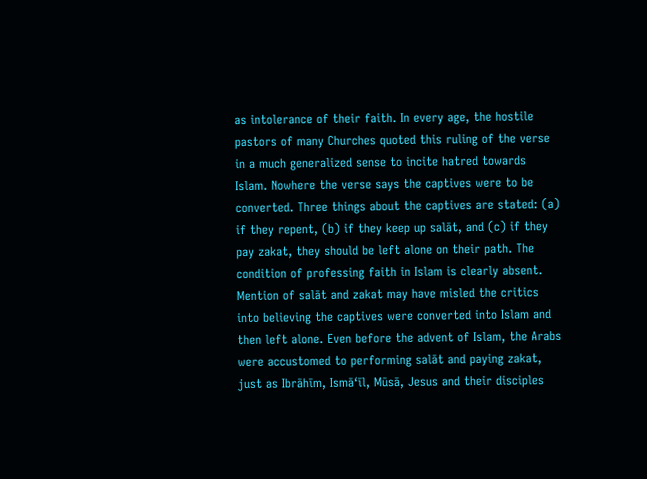as intolerance of their faith. In every age, the hostile pastors of many Churches quoted this ruling of the verse in a much generalized sense to incite hatred towards Islam. Nowhere the verse says the captives were to be converted. Three things about the captives are stated: (a) if they repent, (b) if they keep up salāt, and (c) if they pay zakat, they should be left alone on their path. The condition of professing faith in Islam is clearly absent. Mention of salāt and zakat may have misled the critics into believing the captives were converted into Islam and then left alone. Even before the advent of Islam, the Arabs were accustomed to performing salāt and paying zakat, just as Ibrāhīm, Ismā‘īl, Mūsā, Jesus and their disciples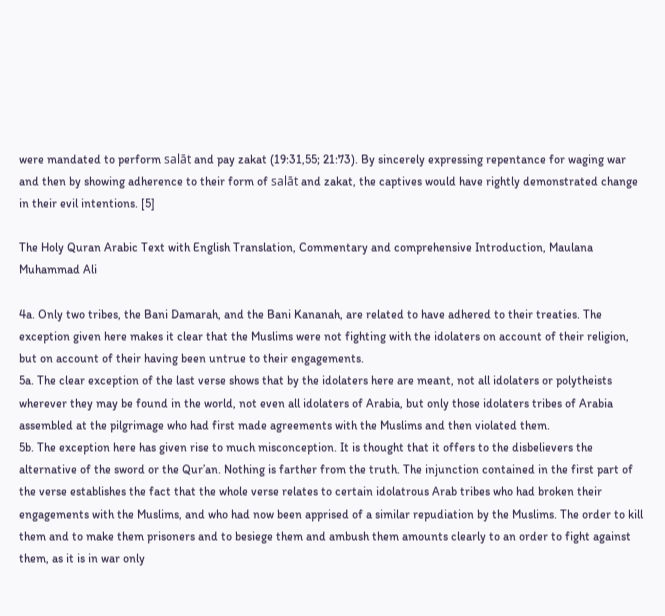were mandated to perform salāt and pay zakat (19:31,55; 21:73). By sincerely expressing repentance for waging war and then by showing adherence to their form of salāt and zakat, the captives would have rightly demonstrated change in their evil intentions. [5]

The Holy Quran Arabic Text with English Translation, Commentary and comprehensive Introduction, Maulana Muhammad Ali

4a. Only two tribes, the Bani Damarah, and the Bani Kananah, are related to have adhered to their treaties. The exception given here makes it clear that the Muslims were not fighting with the idolaters on account of their religion, but on account of their having been untrue to their engagements.
5a. The clear exception of the last verse shows that by the idolaters here are meant, not all idolaters or polytheists wherever they may be found in the world, not even all idolaters of Arabia, but only those idolaters tribes of Arabia assembled at the pilgrimage who had first made agreements with the Muslims and then violated them.
5b. The exception here has given rise to much misconception. It is thought that it offers to the disbelievers the alternative of the sword or the Qur’an. Nothing is farther from the truth. The injunction contained in the first part of the verse establishes the fact that the whole verse relates to certain idolatrous Arab tribes who had broken their engagements with the Muslims, and who had now been apprised of a similar repudiation by the Muslims. The order to kill them and to make them prisoners and to besiege them and ambush them amounts clearly to an order to fight against them, as it is in war only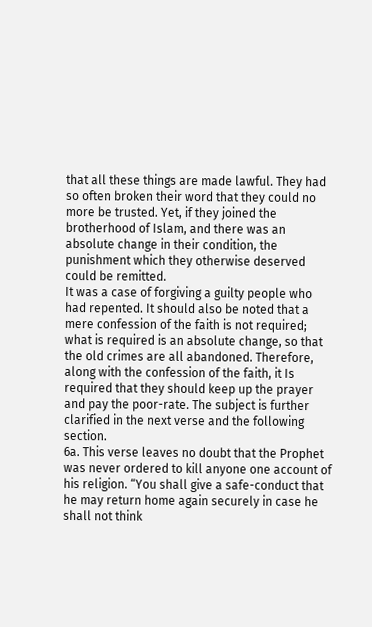that all these things are made lawful. They had so often broken their word that they could no more be trusted. Yet, if they joined the brotherhood of Islam, and there was an absolute change in their condition, the punishment which they otherwise deserved could be remitted.
It was a case of forgiving a guilty people who had repented. It should also be noted that a mere confession of the faith is not required; what is required is an absolute change, so that the old crimes are all abandoned. Therefore, along with the confession of the faith, it Is required that they should keep up the prayer and pay the poor-rate. The subject is further clarified in the next verse and the following section.
6a. This verse leaves no doubt that the Prophet was never ordered to kill anyone one account of his religion. “You shall give a safe-conduct that he may return home again securely in case he shall not think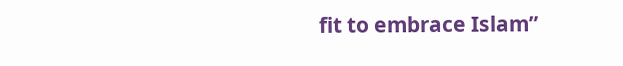fit to embrace Islam”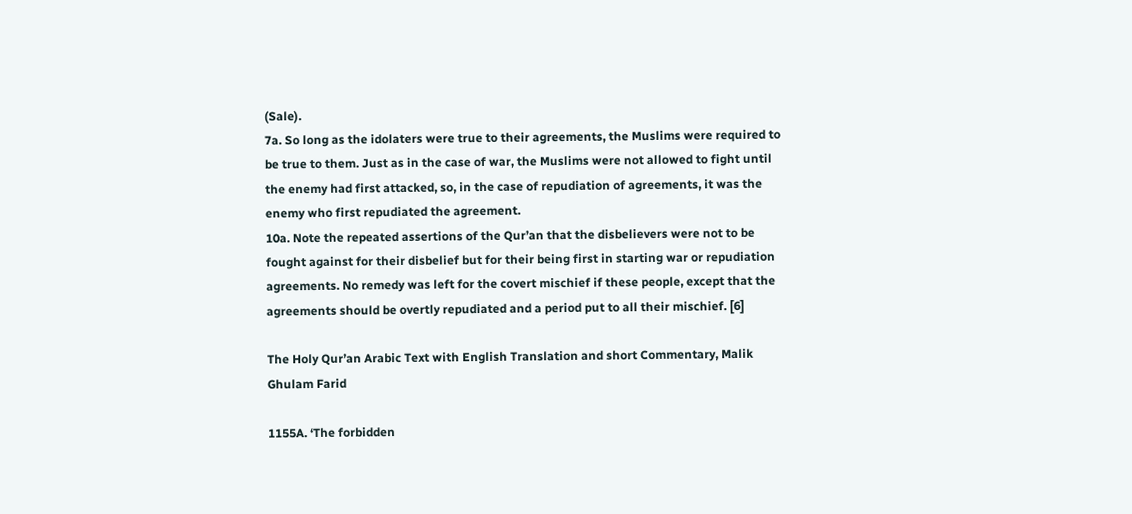(Sale).
7a. So long as the idolaters were true to their agreements, the Muslims were required to be true to them. Just as in the case of war, the Muslims were not allowed to fight until the enemy had first attacked, so, in the case of repudiation of agreements, it was the enemy who first repudiated the agreement.
10a. Note the repeated assertions of the Qur’an that the disbelievers were not to be fought against for their disbelief but for their being first in starting war or repudiation agreements. No remedy was left for the covert mischief if these people, except that the agreements should be overtly repudiated and a period put to all their mischief. [6]

The Holy Qur’an Arabic Text with English Translation and short Commentary, Malik Ghulam Farid

1155A. ‘The forbidden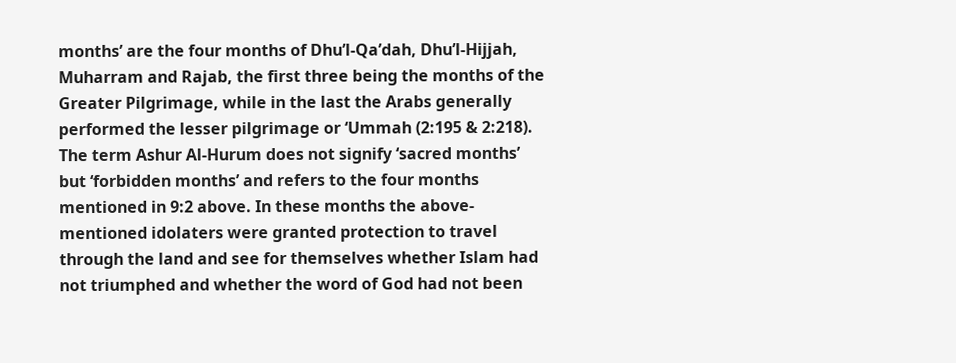months’ are the four months of Dhu’l-Qa’dah, Dhu’l-Hijjah, Muharram and Rajab, the first three being the months of the Greater Pilgrimage, while in the last the Arabs generally performed the lesser pilgrimage or ‘Ummah (2:195 & 2:218). The term Ashur Al-Hurum does not signify ‘sacred months’ but ‘forbidden months’ and refers to the four months mentioned in 9:2 above. In these months the above-mentioned idolaters were granted protection to travel through the land and see for themselves whether Islam had not triumphed and whether the word of God had not been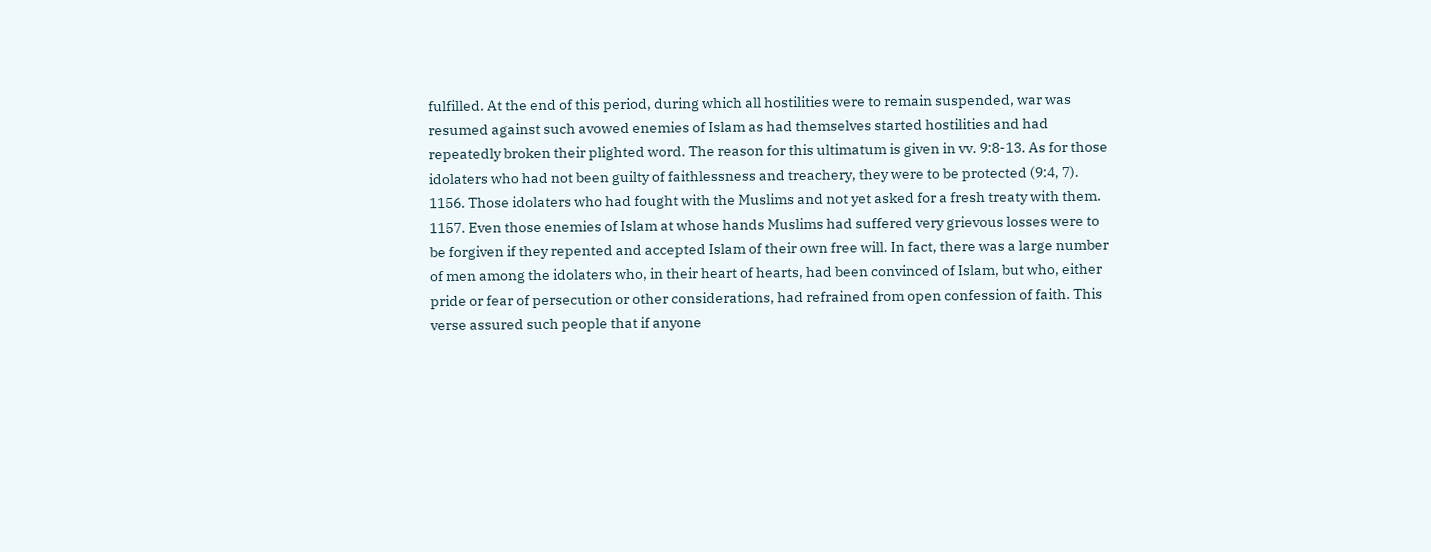fulfilled. At the end of this period, during which all hostilities were to remain suspended, war was resumed against such avowed enemies of Islam as had themselves started hostilities and had repeatedly broken their plighted word. The reason for this ultimatum is given in vv. 9:8-13. As for those idolaters who had not been guilty of faithlessness and treachery, they were to be protected (9:4, 7).
1156. Those idolaters who had fought with the Muslims and not yet asked for a fresh treaty with them.
1157. Even those enemies of Islam at whose hands Muslims had suffered very grievous losses were to be forgiven if they repented and accepted Islam of their own free will. In fact, there was a large number of men among the idolaters who, in their heart of hearts, had been convinced of Islam, but who, either pride or fear of persecution or other considerations, had refrained from open confession of faith. This verse assured such people that if anyone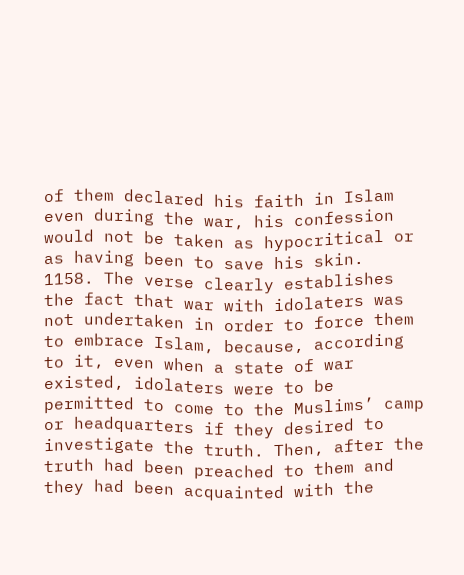of them declared his faith in Islam even during the war, his confession would not be taken as hypocritical or as having been to save his skin.
1158. The verse clearly establishes the fact that war with idolaters was not undertaken in order to force them to embrace Islam, because, according to it, even when a state of war existed, idolaters were to be permitted to come to the Muslims’ camp or headquarters if they desired to investigate the truth. Then, after the truth had been preached to them and they had been acquainted with the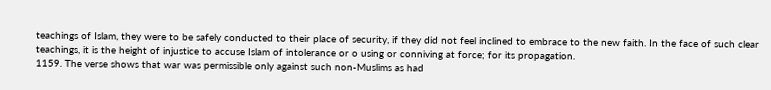teachings of Islam, they were to be safely conducted to their place of security, if they did not feel inclined to embrace to the new faith. In the face of such clear teachings, it is the height of injustice to accuse Islam of intolerance or o using or conniving at force; for its propagation.
1159. The verse shows that war was permissible only against such non-Muslims as had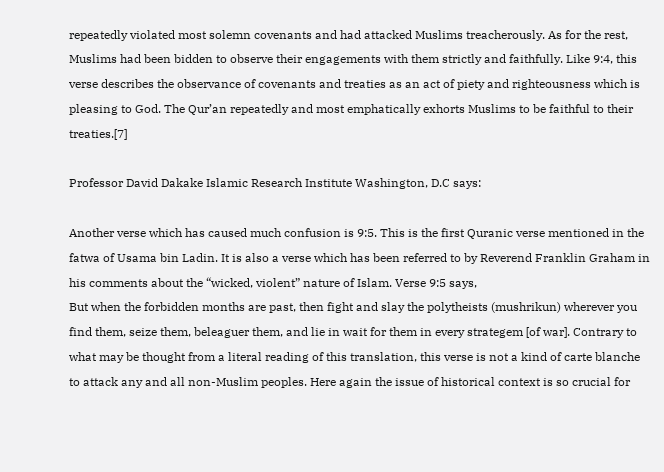repeatedly violated most solemn covenants and had attacked Muslims treacherously. As for the rest, Muslims had been bidden to observe their engagements with them strictly and faithfully. Like 9:4, this verse describes the observance of covenants and treaties as an act of piety and righteousness which is pleasing to God. The Qur’an repeatedly and most emphatically exhorts Muslims to be faithful to their treaties.[7]

Professor David Dakake Islamic Research Institute Washington, D.C says:

Another verse which has caused much confusion is 9:5. This is the first Quranic verse mentioned in the fatwa of Usama bin Ladin. It is also a verse which has been referred to by Reverend Franklin Graham in his comments about the “wicked, violent” nature of Islam. Verse 9:5 says,
But when the forbidden months are past, then fight and slay the polytheists (mushrikun) wherever you find them, seize them, beleaguer them, and lie in wait for them in every strategem [of war]. Contrary to what may be thought from a literal reading of this translation, this verse is not a kind of carte blanche to attack any and all non-Muslim peoples. Here again the issue of historical context is so crucial for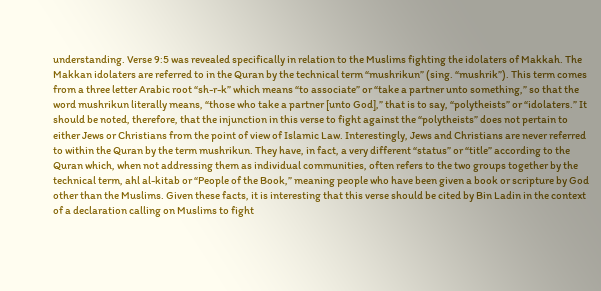understanding. Verse 9:5 was revealed specifically in relation to the Muslims fighting the idolaters of Makkah. The Makkan idolaters are referred to in the Quran by the technical term “mushrikun” (sing. “mushrik”). This term comes from a three letter Arabic root “sh-r-k” which means “to associate” or “take a partner unto something,” so that the word mushrikun literally means, “those who take a partner [unto God],” that is to say, “polytheists” or “idolaters.” It should be noted, therefore, that the injunction in this verse to fight against the “polytheists” does not pertain to either Jews or Christians from the point of view of Islamic Law. Interestingly, Jews and Christians are never referred to within the Quran by the term mushrikun. They have, in fact, a very different “status” or “title” according to the Quran which, when not addressing them as individual communities, often refers to the two groups together by the technical term, ahl al-kitab or “People of the Book,” meaning people who have been given a book or scripture by God other than the Muslims. Given these facts, it is interesting that this verse should be cited by Bin Ladin in the context of a declaration calling on Muslims to fight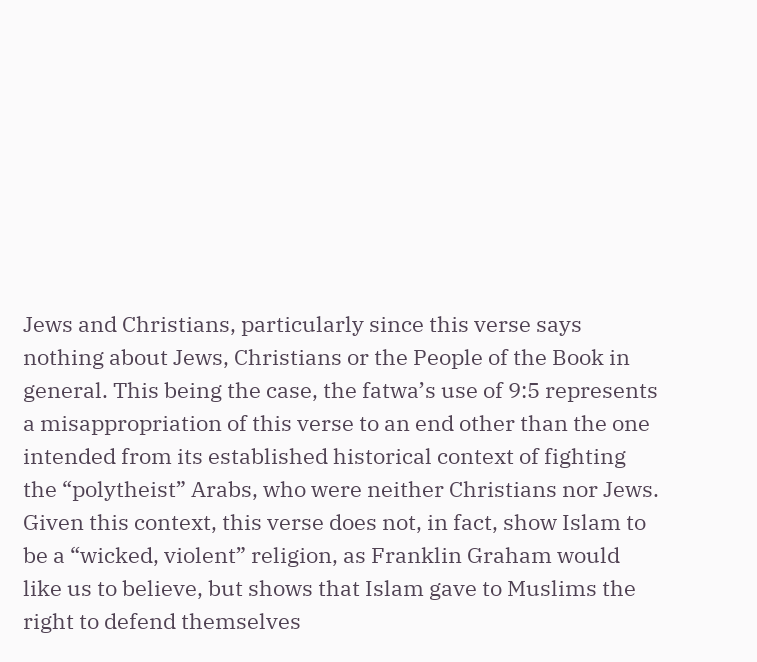Jews and Christians, particularly since this verse says nothing about Jews, Christians or the People of the Book in general. This being the case, the fatwa’s use of 9:5 represents a misappropriation of this verse to an end other than the one intended from its established historical context of fighting the “polytheist” Arabs, who were neither Christians nor Jews. Given this context, this verse does not, in fact, show Islam to be a “wicked, violent” religion, as Franklin Graham would like us to believe, but shows that Islam gave to Muslims the right to defend themselves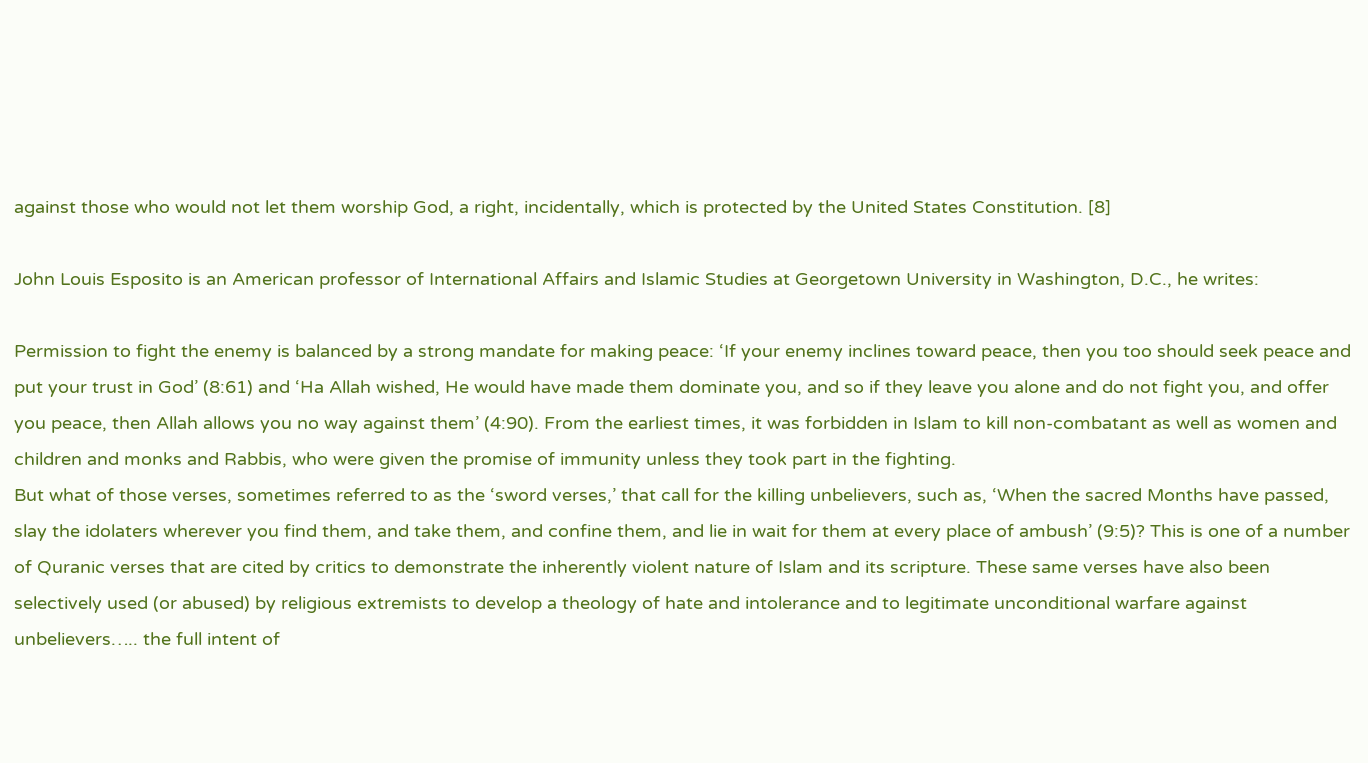against those who would not let them worship God, a right, incidentally, which is protected by the United States Constitution. [8]

John Louis Esposito is an American professor of International Affairs and Islamic Studies at Georgetown University in Washington, D.C., he writes:

Permission to fight the enemy is balanced by a strong mandate for making peace: ‘If your enemy inclines toward peace, then you too should seek peace and put your trust in God’ (8:61) and ‘Ha Allah wished, He would have made them dominate you, and so if they leave you alone and do not fight you, and offer you peace, then Allah allows you no way against them’ (4:90). From the earliest times, it was forbidden in Islam to kill non-combatant as well as women and children and monks and Rabbis, who were given the promise of immunity unless they took part in the fighting.
But what of those verses, sometimes referred to as the ‘sword verses,’ that call for the killing unbelievers, such as, ‘When the sacred Months have passed, slay the idolaters wherever you find them, and take them, and confine them, and lie in wait for them at every place of ambush’ (9:5)? This is one of a number of Quranic verses that are cited by critics to demonstrate the inherently violent nature of Islam and its scripture. These same verses have also been selectively used (or abused) by religious extremists to develop a theology of hate and intolerance and to legitimate unconditional warfare against unbelievers….. the full intent of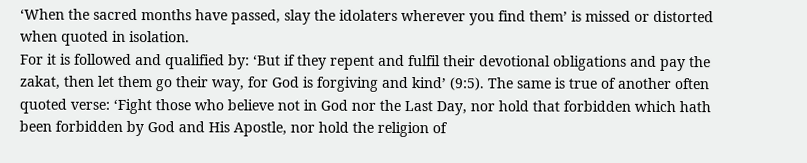‘When the sacred months have passed, slay the idolaters wherever you find them’ is missed or distorted when quoted in isolation.
For it is followed and qualified by: ‘But if they repent and fulfil their devotional obligations and pay the zakat, then let them go their way, for God is forgiving and kind’ (9:5). The same is true of another often quoted verse: ‘Fight those who believe not in God nor the Last Day, nor hold that forbidden which hath been forbidden by God and His Apostle, nor hold the religion of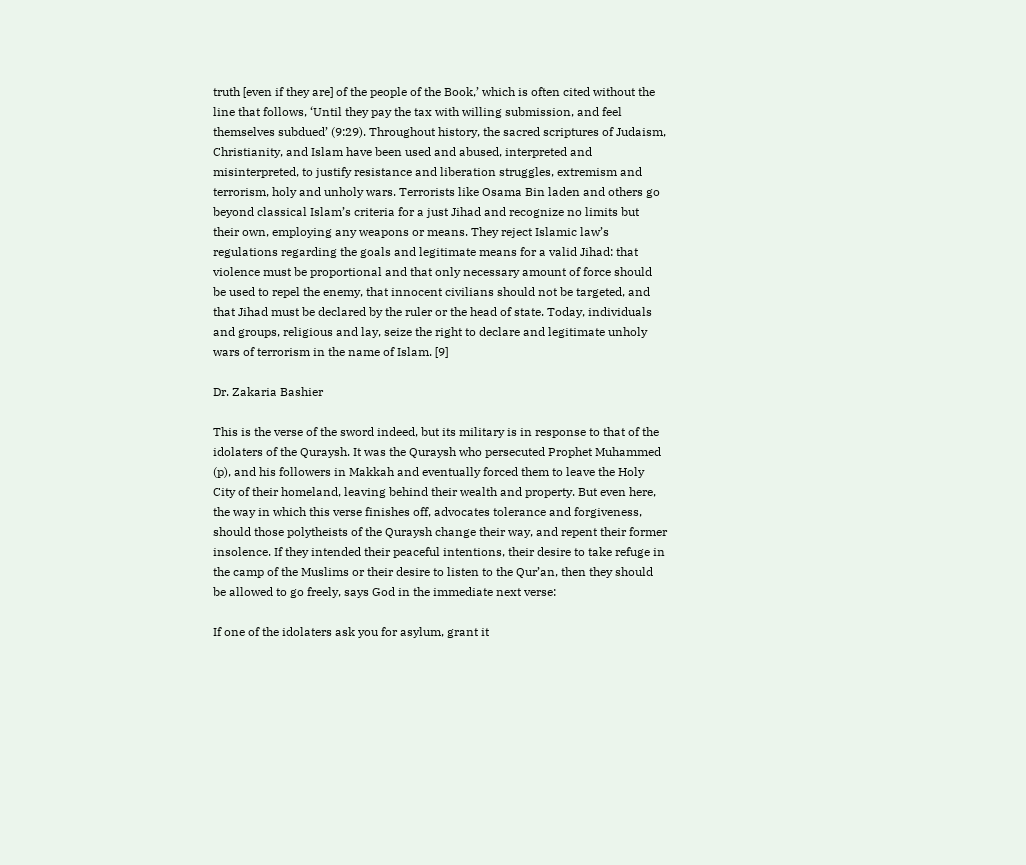truth [even if they are] of the people of the Book,’ which is often cited without the line that follows, ‘Until they pay the tax with willing submission, and feel themselves subdued’ (9:29). Throughout history, the sacred scriptures of Judaism, Christianity, and Islam have been used and abused, interpreted and misinterpreted, to justify resistance and liberation struggles, extremism and terrorism, holy and unholy wars. Terrorists like Osama Bin laden and others go beyond classical Islam’s criteria for a just Jihad and recognize no limits but their own, employing any weapons or means. They reject Islamic law’s regulations regarding the goals and legitimate means for a valid Jihad: that violence must be proportional and that only necessary amount of force should be used to repel the enemy, that innocent civilians should not be targeted, and that Jihad must be declared by the ruler or the head of state. Today, individuals and groups, religious and lay, seize the right to declare and legitimate unholy wars of terrorism in the name of Islam. [9]

Dr. Zakaria Bashier

This is the verse of the sword indeed, but its military is in response to that of the idolaters of the Quraysh. It was the Quraysh who persecuted Prophet Muhammed (p), and his followers in Makkah and eventually forced them to leave the Holy City of their homeland, leaving behind their wealth and property. But even here, the way in which this verse finishes off, advocates tolerance and forgiveness, should those polytheists of the Quraysh change their way, and repent their former insolence. If they intended their peaceful intentions, their desire to take refuge in the camp of the Muslims or their desire to listen to the Qur’an, then they should be allowed to go freely, says God in the immediate next verse:

If one of the idolaters ask you for asylum, grant it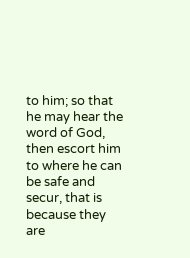to him; so that he may hear the word of God, then escort him to where he can be safe and secur, that is because they are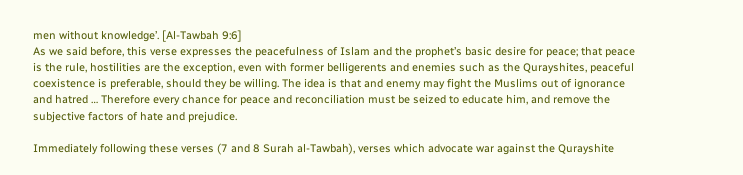men without knowledge’. [Al-Tawbah 9:6]
As we said before, this verse expresses the peacefulness of Islam and the prophet’s basic desire for peace; that peace is the rule, hostilities are the exception, even with former belligerents and enemies such as the Qurayshites, peaceful coexistence is preferable, should they be willing. The idea is that and enemy may fight the Muslims out of ignorance and hatred … Therefore every chance for peace and reconciliation must be seized to educate him, and remove the subjective factors of hate and prejudice.

Immediately following these verses (7 and 8 Surah al-Tawbah), verses which advocate war against the Qurayshite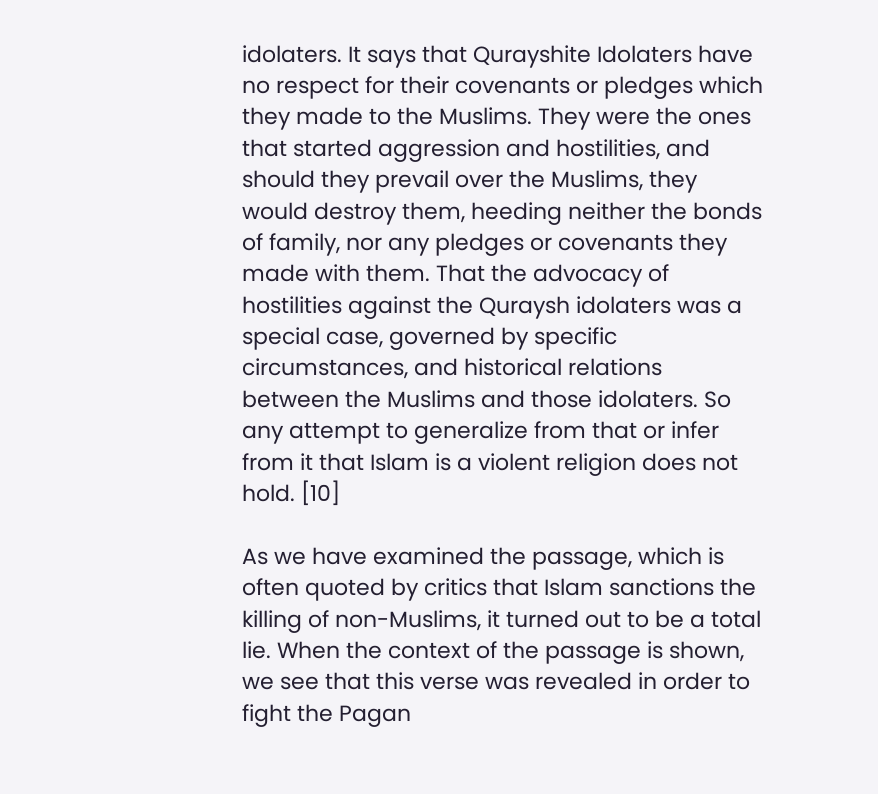idolaters. It says that Qurayshite Idolaters have no respect for their covenants or pledges which they made to the Muslims. They were the ones that started aggression and hostilities, and should they prevail over the Muslims, they would destroy them, heeding neither the bonds of family, nor any pledges or covenants they made with them. That the advocacy of hostilities against the Quraysh idolaters was a special case, governed by specific circumstances, and historical relations between the Muslims and those idolaters. So any attempt to generalize from that or infer from it that Islam is a violent religion does not hold. [10]

As we have examined the passage, which is often quoted by critics that Islam sanctions the killing of non-Muslims, it turned out to be a total lie. When the context of the passage is shown, we see that this verse was revealed in order to fight the Pagan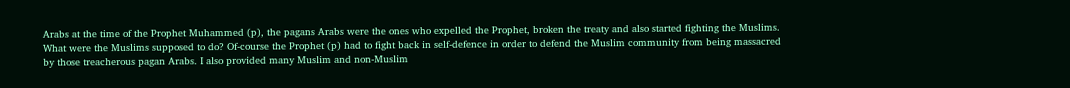Arabs at the time of the Prophet Muhammed (p), the pagans Arabs were the ones who expelled the Prophet, broken the treaty and also started fighting the Muslims. What were the Muslims supposed to do? Of-course the Prophet (p) had to fight back in self-defence in order to defend the Muslim community from being massacred by those treacherous pagan Arabs. I also provided many Muslim and non-Muslim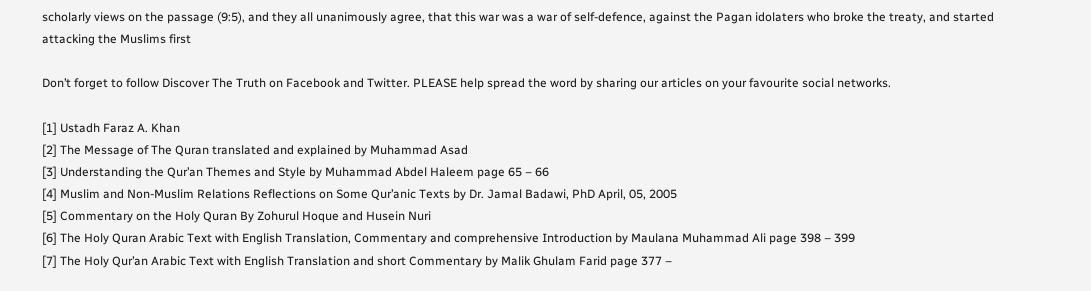scholarly views on the passage (9:5), and they all unanimously agree, that this war was a war of self-defence, against the Pagan idolaters who broke the treaty, and started attacking the Muslims first

Don’t forget to follow Discover The Truth on Facebook and Twitter. PLEASE help spread the word by sharing our articles on your favourite social networks.

[1] Ustadh Faraz A. Khan
[2] The Message of The Quran translated and explained by Muhammad Asad
[3] Understanding the Qur’an Themes and Style by Muhammad Abdel Haleem page 65 – 66
[4] Muslim and Non-Muslim Relations Reflections on Some Qur’anic Texts by Dr. Jamal Badawi, PhD April, 05, 2005
[5] Commentary on the Holy Quran By Zohurul Hoque and Husein Nuri
[6] The Holy Quran Arabic Text with English Translation, Commentary and comprehensive Introduction by Maulana Muhammad Ali page 398 – 399
[7] The Holy Qur’an Arabic Text with English Translation and short Commentary by Malik Ghulam Farid page 377 –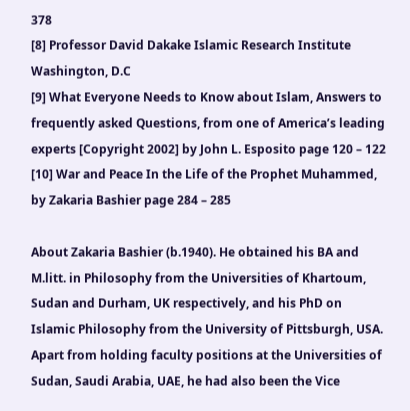378
[8] Professor David Dakake Islamic Research Institute Washington, D.C
[9] What Everyone Needs to Know about Islam, Answers to frequently asked Questions, from one of America’s leading experts [Copyright 2002] by John L. Esposito page 120 – 122
[10] War and Peace In the Life of the Prophet Muhammed, by Zakaria Bashier page 284 – 285

About Zakaria Bashier (b.1940). He obtained his BA and M.litt. in Philosophy from the Universities of Khartoum, Sudan and Durham, UK respectively, and his PhD on Islamic Philosophy from the University of Pittsburgh, USA. Apart from holding faculty positions at the Universities of Sudan, Saudi Arabia, UAE, he had also been the Vice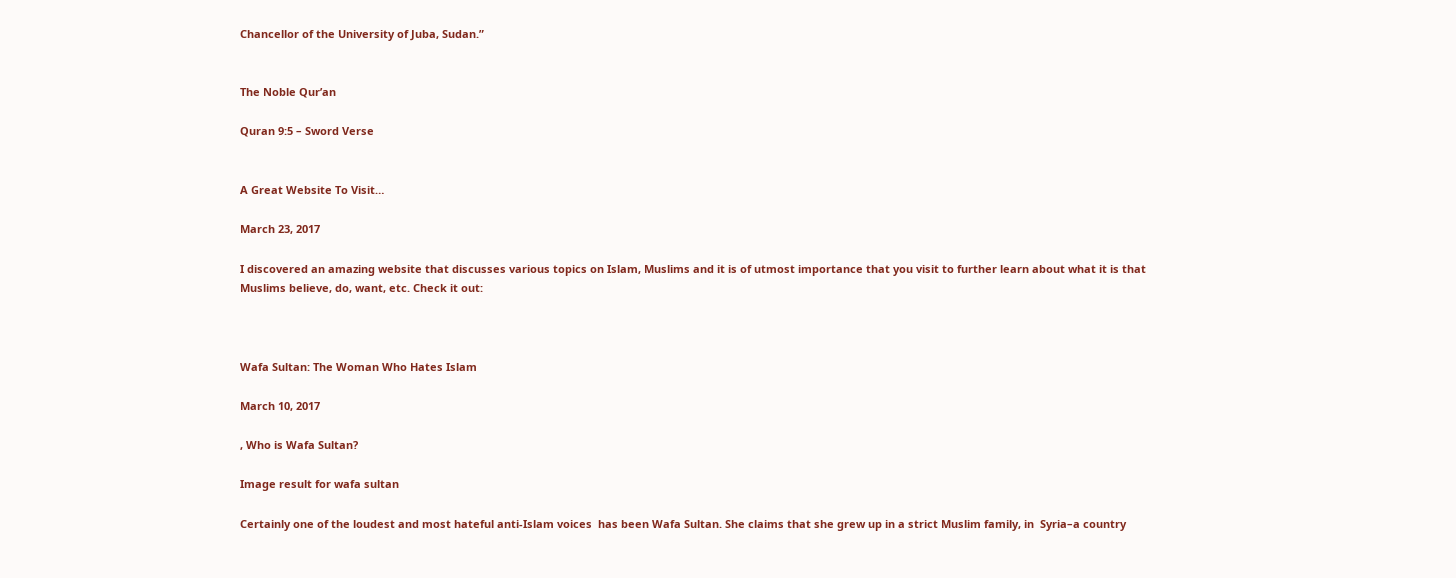Chancellor of the University of Juba, Sudan.”


The Noble Qur’an

Quran 9:5 – Sword Verse


A Great Website To Visit…

March 23, 2017

I discovered an amazing website that discusses various topics on Islam, Muslims and it is of utmost importance that you visit to further learn about what it is that Muslims believe, do, want, etc. Check it out:



Wafa Sultan: The Woman Who Hates Islam

March 10, 2017

, Who is Wafa Sultan?

Image result for wafa sultan

Certainly one of the loudest and most hateful anti-Islam voices  has been Wafa Sultan. She claims that she grew up in a strict Muslim family, in  Syria–a country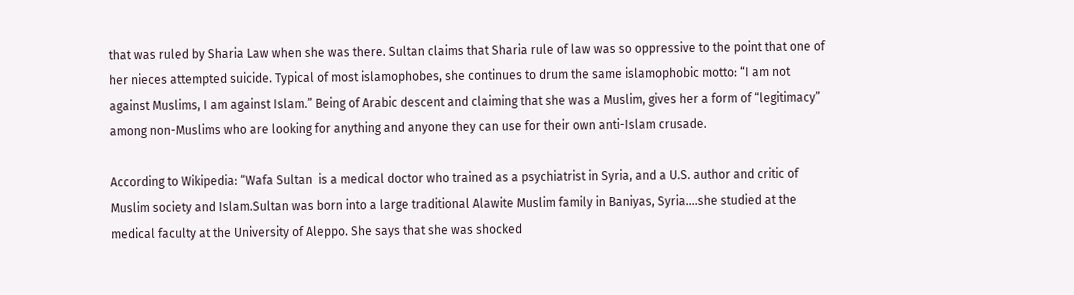that was ruled by Sharia Law when she was there. Sultan claims that Sharia rule of law was so oppressive to the point that one of her nieces attempted suicide. Typical of most islamophobes, she continues to drum the same islamophobic motto: “I am not against Muslims, I am against Islam.” Being of Arabic descent and claiming that she was a Muslim, gives her a form of “legitimacy” among non-Muslims who are looking for anything and anyone they can use for their own anti-Islam crusade.

According to Wikipedia: “Wafa Sultan  is a medical doctor who trained as a psychiatrist in Syria, and a U.S. author and critic of Muslim society and Islam.Sultan was born into a large traditional Alawite Muslim family in Baniyas, Syria….she studied at the medical faculty at the University of Aleppo. She says that she was shocked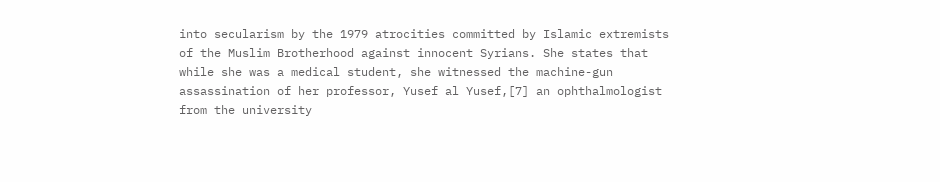into secularism by the 1979 atrocities committed by Islamic extremists of the Muslim Brotherhood against innocent Syrians. She states that while she was a medical student, she witnessed the machine-gun assassination of her professor, Yusef al Yusef,[7] an ophthalmologist from the university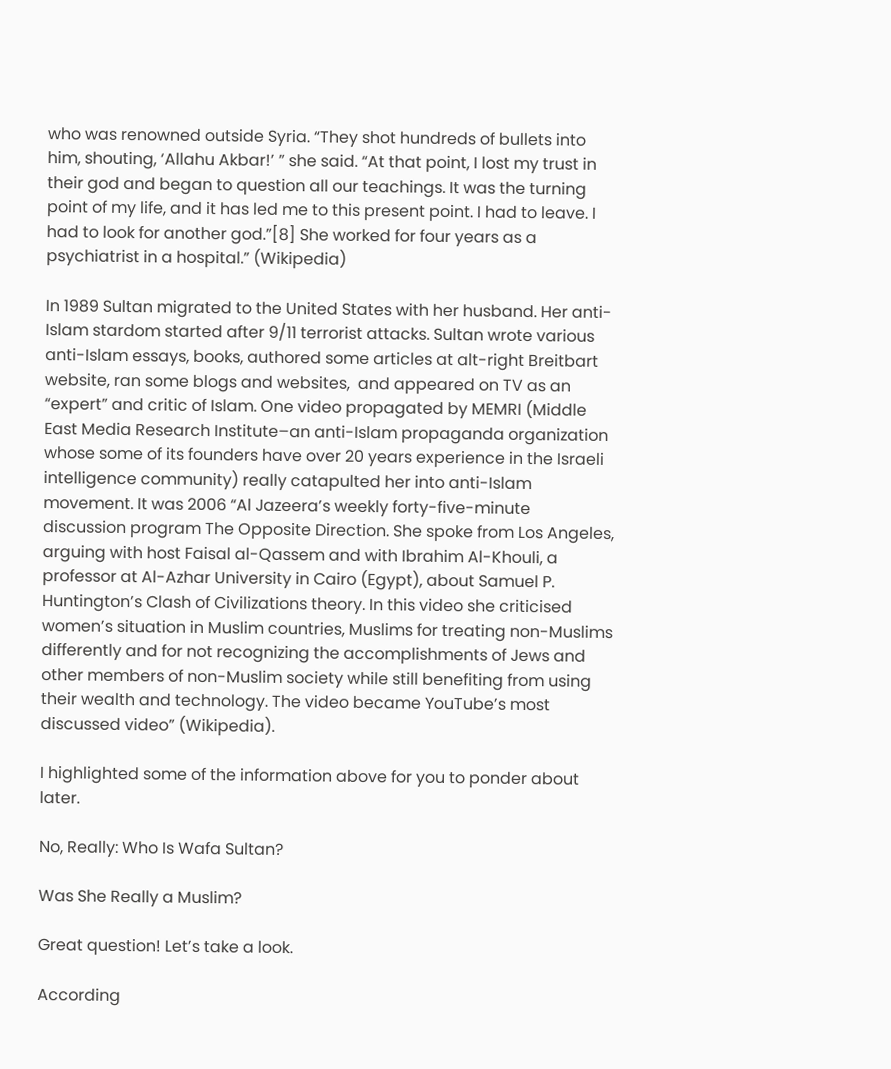who was renowned outside Syria. “They shot hundreds of bullets into him, shouting, ‘Allahu Akbar!’ ” she said. “At that point, I lost my trust in their god and began to question all our teachings. It was the turning point of my life, and it has led me to this present point. I had to leave. I had to look for another god.”[8] She worked for four years as a psychiatrist in a hospital.” (Wikipedia)

In 1989 Sultan migrated to the United States with her husband. Her anti-Islam stardom started after 9/11 terrorist attacks. Sultan wrote various  anti-Islam essays, books, authored some articles at alt-right Breitbart website, ran some blogs and websites,  and appeared on TV as an “expert” and critic of Islam. One video propagated by MEMRI (Middle East Media Research Institute–an anti-Islam propaganda organization whose some of its founders have over 20 years experience in the Israeli intelligence community) really catapulted her into anti-Islam movement. It was 2006 “Al Jazeera’s weekly forty-five-minute discussion program The Opposite Direction. She spoke from Los Angeles, arguing with host Faisal al-Qassem and with Ibrahim Al-Khouli, a professor at Al-Azhar University in Cairo (Egypt), about Samuel P. Huntington’s Clash of Civilizations theory. In this video she criticised women’s situation in Muslim countries, Muslims for treating non-Muslims differently and for not recognizing the accomplishments of Jews and other members of non-Muslim society while still benefiting from using their wealth and technology. The video became YouTube’s most discussed video” (Wikipedia).

I highlighted some of the information above for you to ponder about later.

No, Really: Who Is Wafa Sultan?

Was She Really a Muslim?

Great question! Let’s take a look.

According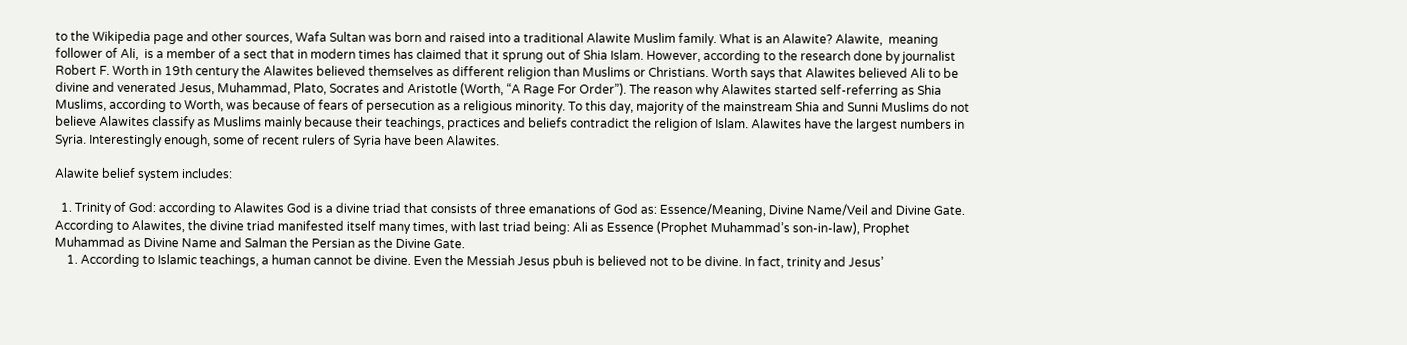to the Wikipedia page and other sources, Wafa Sultan was born and raised into a traditional Alawite Muslim family. What is an Alawite? Alawite,  meaning follower of Ali,  is a member of a sect that in modern times has claimed that it sprung out of Shia Islam. However, according to the research done by journalist Robert F. Worth in 19th century the Alawites believed themselves as different religion than Muslims or Christians. Worth says that Alawites believed Ali to be divine and venerated Jesus, Muhammad, Plato, Socrates and Aristotle (Worth, “A Rage For Order”). The reason why Alawites started self-referring as Shia Muslims, according to Worth, was because of fears of persecution as a religious minority. To this day, majority of the mainstream Shia and Sunni Muslims do not believe Alawites classify as Muslims mainly because their teachings, practices and beliefs contradict the religion of Islam. Alawites have the largest numbers in Syria. Interestingly enough, some of recent rulers of Syria have been Alawites.

Alawite belief system includes:

  1. Trinity of God: according to Alawites God is a divine triad that consists of three emanations of God as: Essence/Meaning, Divine Name/Veil and Divine Gate. According to Alawites, the divine triad manifested itself many times, with last triad being: Ali as Essence (Prophet Muhammad’s son-in-law), Prophet Muhammad as Divine Name and Salman the Persian as the Divine Gate.
    1. According to Islamic teachings, a human cannot be divine. Even the Messiah Jesus pbuh is believed not to be divine. In fact, trinity and Jesus’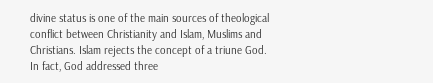divine status is one of the main sources of theological conflict between Christianity and Islam, Muslims and Christians. Islam rejects the concept of a triune God. In fact, God addressed three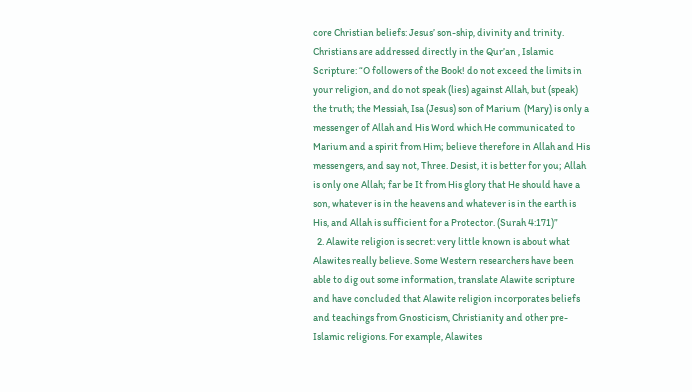core Christian beliefs: Jesus’ son-ship, divinity and trinity.  Christians are addressed directly in the Qur’an , Islamic Scripture: “O followers of the Book! do not exceed the limits in your religion, and do not speak (lies) against Allah, but (speak) the truth; the Messiah, Isa (Jesus) son of Marium  (Mary) is only a messenger of Allah and His Word which He communicated to Marium and a spirit from Him; believe therefore in Allah and His messengers, and say not, Three. Desist, it is better for you; Allah is only one Allah; far be It from His glory that He should have a son, whatever is in the heavens and whatever is in the earth is His, and Allah is sufficient for a Protector. (Surah 4:171)”
  2. Alawite religion is secret: very little known is about what Alawites really believe. Some Western researchers have been able to dig out some information, translate Alawite scripture and have concluded that Alawite religion incorporates beliefs and teachings from Gnosticism, Christianity and other pre-Islamic religions. For example, Alawites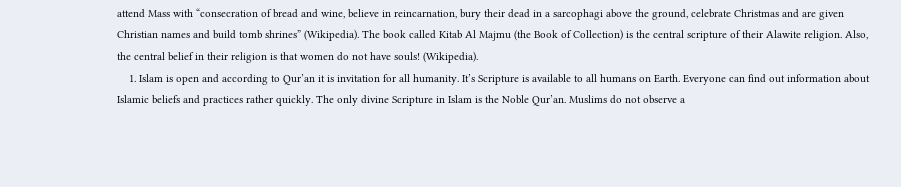attend Mass with “consecration of bread and wine, believe in reincarnation, bury their dead in a sarcophagi above the ground, celebrate Christmas and are given Christian names and build tomb shrines” (Wikipedia). The book called Kitab Al Majmu (the Book of Collection) is the central scripture of their Alawite religion. Also, the central belief in their religion is that women do not have souls! (Wikipedia).
    1. Islam is open and according to Qur’an it is invitation for all humanity. It’s Scripture is available to all humans on Earth. Everyone can find out information about Islamic beliefs and practices rather quickly. The only divine Scripture in Islam is the Noble Qur’an. Muslims do not observe a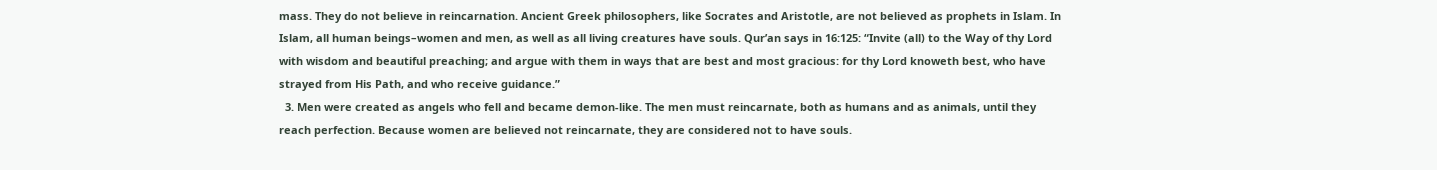mass. They do not believe in reincarnation. Ancient Greek philosophers, like Socrates and Aristotle, are not believed as prophets in Islam. In Islam, all human beings–women and men, as well as all living creatures have souls. Qur’an says in 16:125: “Invite (all) to the Way of thy Lord with wisdom and beautiful preaching; and argue with them in ways that are best and most gracious: for thy Lord knoweth best, who have strayed from His Path, and who receive guidance.”
  3. Men were created as angels who fell and became demon-like. The men must reincarnate, both as humans and as animals, until they reach perfection. Because women are believed not reincarnate, they are considered not to have souls.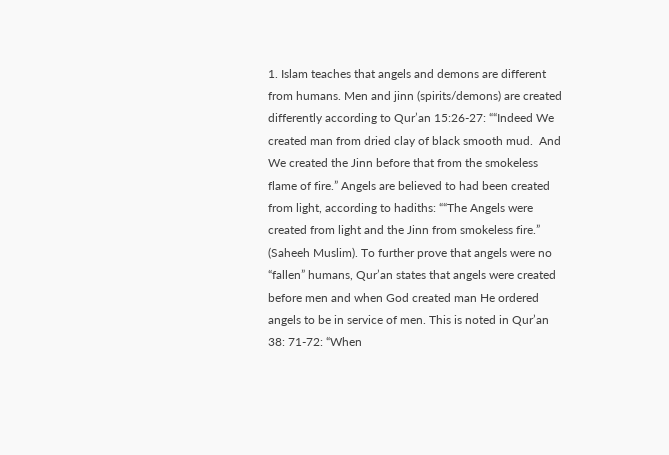1. Islam teaches that angels and demons are different from humans. Men and jinn (spirits/demons) are created differently according to Qur’an 15:26-27: ““Indeed We created man from dried clay of black smooth mud.  And We created the Jinn before that from the smokeless flame of fire.” Angels are believed to had been created from light, according to hadiths: ““The Angels were created from light and the Jinn from smokeless fire.” (Saheeh Muslim). To further prove that angels were no “fallen” humans, Qur’an states that angels were created before men and when God created man He ordered angels to be in service of men. This is noted in Qur’an 38: 71-72: “When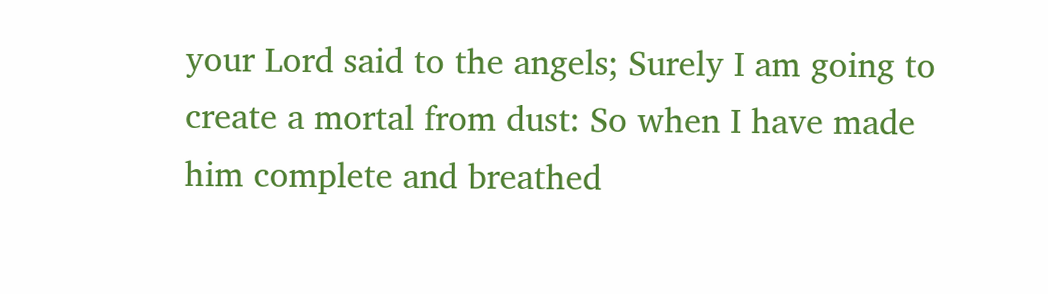your Lord said to the angels; Surely I am going to create a mortal from dust: So when I have made him complete and breathed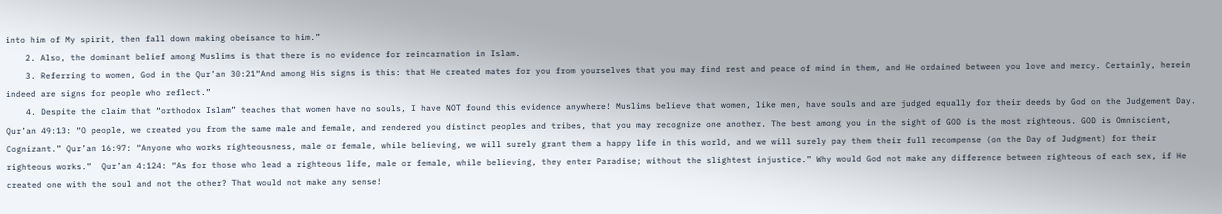into him of My spirit, then fall down making obeisance to him.”
    2. Also, the dominant belief among Muslims is that there is no evidence for reincarnation in Islam.
    3. Referring to women, God in the Qur’an 30:21“And among His signs is this: that He created mates for you from yourselves that you may find rest and peace of mind in them, and He ordained between you love and mercy. Certainly, herein indeed are signs for people who reflect.”
    4. Despite the claim that “orthodox Islam” teaches that women have no souls, I have NOT found this evidence anywhere! Muslims believe that women, like men, have souls and are judged equally for their deeds by God on the Judgement Day.  Qur’an 49:13: “O people, we created you from the same male and female, and rendered you distinct peoples and tribes, that you may recognize one another. The best among you in the sight of GOD is the most righteous. GOD is Omniscient, Cognizant.” Qur’an 16:97: “Anyone who works righteousness, male or female, while believing, we will surely grant them a happy life in this world, and we will surely pay them their full recompense (on the Day of Judgment) for their righteous works.”  Qur’an 4:124: “As for those who lead a righteous life, male or female, while believing, they enter Paradise; without the slightest injustice.” Why would God not make any difference between righteous of each sex, if He created one with the soul and not the other? That would not make any sense!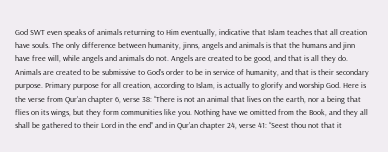God SWT even speaks of animals returning to Him eventually, indicative that Islam teaches that all creation have souls. The only difference between humanity, jinns, angels and animals is that the humans and jinn have free will, while angels and animals do not. Angels are created to be good, and that is all they do. Animals are created to be submissive to God’s order to be in service of humanity, and that is their secondary purpose. Primary purpose for all creation, according to Islam, is actually to glorify and worship God. Here is the verse from Qur’an chapter 6, verse 38: “There is not an animal that lives on the earth, nor a being that flies on its wings, but they form communities like you. Nothing have we omitted from the Book, and they all shall be gathered to their Lord in the end” and in Qur’an chapter 24, verse 41: “Seest thou not that it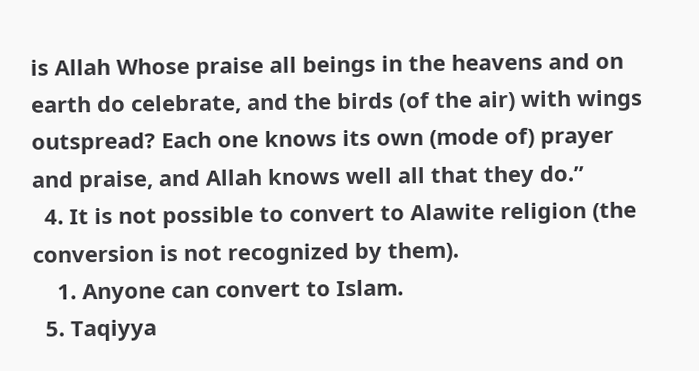is Allah Whose praise all beings in the heavens and on earth do celebrate, and the birds (of the air) with wings outspread? Each one knows its own (mode of) prayer and praise, and Allah knows well all that they do.”
  4. It is not possible to convert to Alawite religion (the conversion is not recognized by them).
    1. Anyone can convert to Islam.
  5. Taqiyya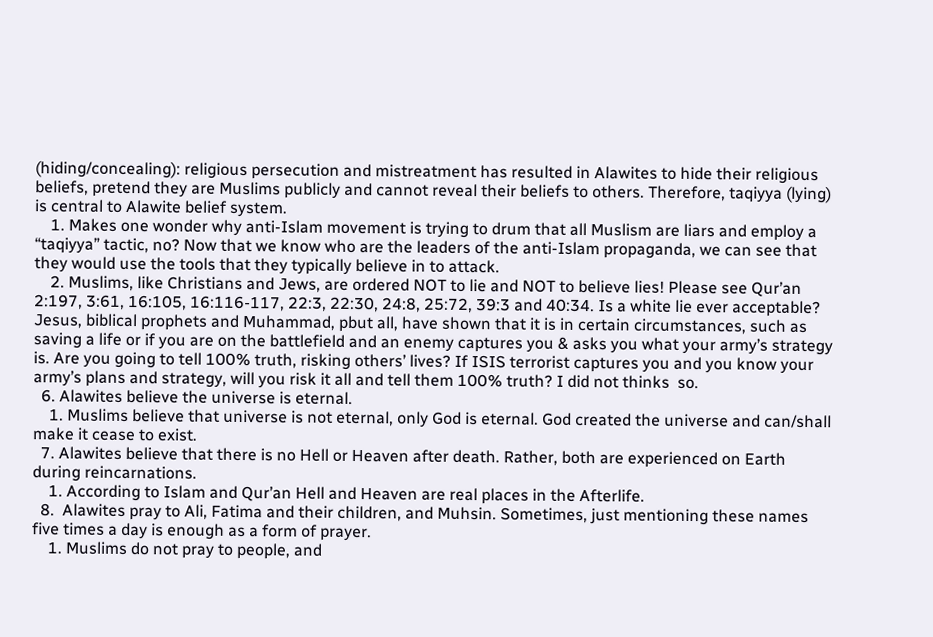(hiding/concealing): religious persecution and mistreatment has resulted in Alawites to hide their religious beliefs, pretend they are Muslims publicly and cannot reveal their beliefs to others. Therefore, taqiyya (lying) is central to Alawite belief system.
    1. Makes one wonder why anti-Islam movement is trying to drum that all Muslism are liars and employ a “taqiyya” tactic, no? Now that we know who are the leaders of the anti-Islam propaganda, we can see that they would use the tools that they typically believe in to attack.
    2. Muslims, like Christians and Jews, are ordered NOT to lie and NOT to believe lies! Please see Qur’an 2:197, 3:61, 16:105, 16:116-117, 22:3, 22:30, 24:8, 25:72, 39:3 and 40:34. Is a white lie ever acceptable? Jesus, biblical prophets and Muhammad, pbut all, have shown that it is in certain circumstances, such as saving a life or if you are on the battlefield and an enemy captures you & asks you what your army’s strategy is. Are you going to tell 100% truth, risking others’ lives? If ISIS terrorist captures you and you know your army’s plans and strategy, will you risk it all and tell them 100% truth? I did not thinks  so.
  6. Alawites believe the universe is eternal.
    1. Muslims believe that universe is not eternal, only God is eternal. God created the universe and can/shall make it cease to exist.
  7. Alawites believe that there is no Hell or Heaven after death. Rather, both are experienced on Earth during reincarnations.
    1. According to Islam and Qur’an Hell and Heaven are real places in the Afterlife.
  8.  Alawites pray to Ali, Fatima and their children, and Muhsin. Sometimes, just mentioning these names five times a day is enough as a form of prayer.
    1. Muslims do not pray to people, and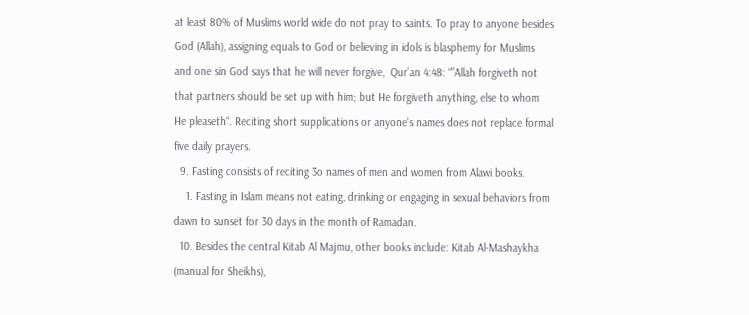at least 80% of Muslims world wide do not pray to saints. To pray to anyone besides God (Allah), assigning equals to God or believing in idols is blasphemy for Muslims and one sin God says that he will never forgive,  Qur’an 4:48: “”Allah forgiveth not that partners should be set up with him; but He forgiveth anything, else to whom He pleaseth“. Reciting short supplications or anyone’s names does not replace formal five daily prayers.
  9. Fasting consists of reciting 3o names of men and women from Alawi books.
    1. Fasting in Islam means not eating, drinking or engaging in sexual behaviors from dawn to sunset for 30 days in the month of Ramadan.
  10. Besides the central Kitab Al Majmu, other books include: Kitab Al-Mashaykha (manual for Sheikhs),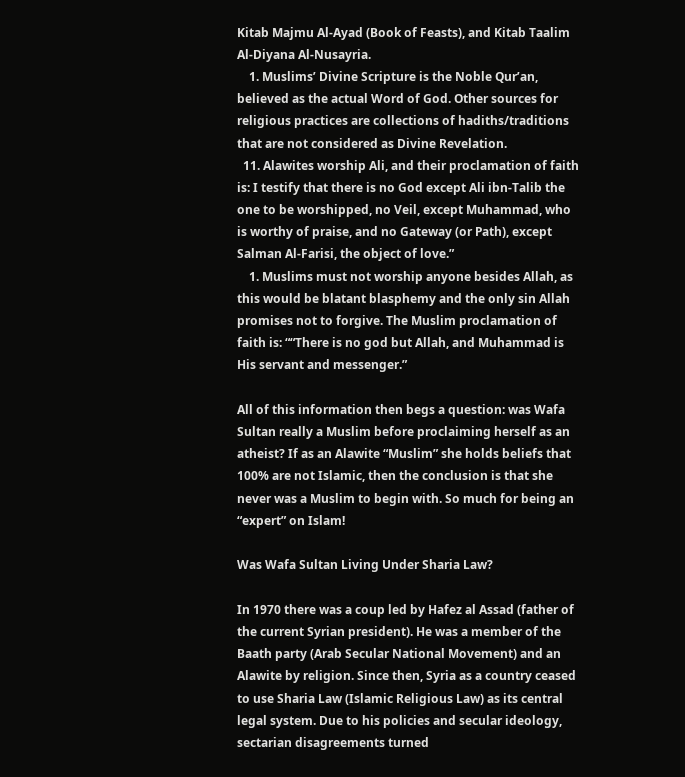Kitab Majmu Al-Ayad (Book of Feasts), and Kitab Taalim Al-Diyana Al-Nusayria.
    1. Muslims’ Divine Scripture is the Noble Qur’an, believed as the actual Word of God. Other sources for religious practices are collections of hadiths/traditions that are not considered as Divine Revelation.
  11. Alawites worship Ali, and their proclamation of faith is: I testify that there is no God except Ali ibn-Talib the one to be worshipped, no Veil, except Muhammad, who is worthy of praise, and no Gateway (or Path), except Salman Al-Farisi, the object of love.”
    1. Muslims must not worship anyone besides Allah, as this would be blatant blasphemy and the only sin Allah promises not to forgive. The Muslim proclamation of faith is: ““There is no god but Allah, and Muhammad is His servant and messenger.”

All of this information then begs a question: was Wafa Sultan really a Muslim before proclaiming herself as an atheist? If as an Alawite “Muslim” she holds beliefs that 100% are not Islamic, then the conclusion is that she never was a Muslim to begin with. So much for being an “expert” on Islam!

Was Wafa Sultan Living Under Sharia Law?

In 1970 there was a coup led by Hafez al Assad (father of the current Syrian president). He was a member of the Baath party (Arab Secular National Movement) and an Alawite by religion. Since then, Syria as a country ceased to use Sharia Law (Islamic Religious Law) as its central legal system. Due to his policies and secular ideology, sectarian disagreements turned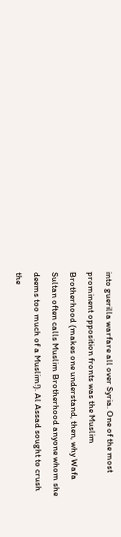into guerilla warfare all over Syria. One of the most prominent opposition fronts was the Muslim Brotherhood (makes one understand, then, why Wafa Sultan often calls Muslim Brotherhood anyone whom she deems too much of a Muslim!). Al Assad sought to crush the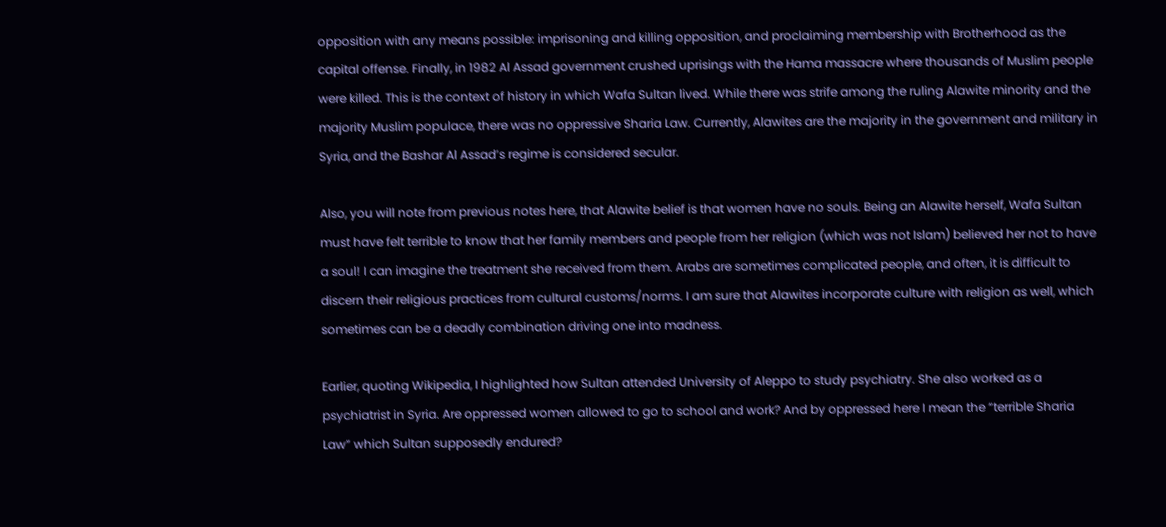opposition with any means possible: imprisoning and killing opposition, and proclaiming membership with Brotherhood as the capital offense. Finally, in 1982 Al Assad government crushed uprisings with the Hama massacre where thousands of Muslim people were killed. This is the context of history in which Wafa Sultan lived. While there was strife among the ruling Alawite minority and the majority Muslim populace, there was no oppressive Sharia Law. Currently, Alawites are the majority in the government and military in Syria, and the Bashar Al Assad’s regime is considered secular.

Also, you will note from previous notes here, that Alawite belief is that women have no souls. Being an Alawite herself, Wafa Sultan must have felt terrible to know that her family members and people from her religion (which was not Islam) believed her not to have a soul! I can imagine the treatment she received from them. Arabs are sometimes complicated people, and often, it is difficult to discern their religious practices from cultural customs/norms. I am sure that Alawites incorporate culture with religion as well, which sometimes can be a deadly combination driving one into madness.

Earlier, quoting Wikipedia, I highlighted how Sultan attended University of Aleppo to study psychiatry. She also worked as a psychiatrist in Syria. Are oppressed women allowed to go to school and work? And by oppressed here I mean the “terrible Sharia Law” which Sultan supposedly endured?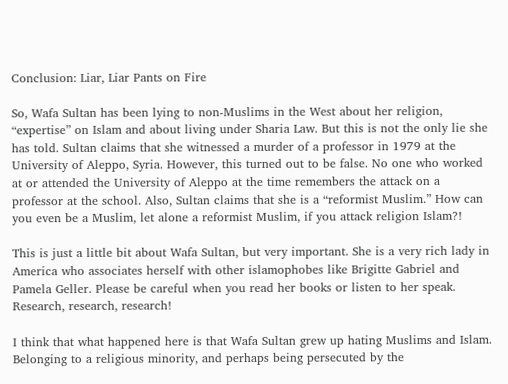Conclusion: Liar, Liar Pants on Fire

So, Wafa Sultan has been lying to non-Muslims in the West about her religion, “expertise” on Islam and about living under Sharia Law. But this is not the only lie she has told. Sultan claims that she witnessed a murder of a professor in 1979 at the University of Aleppo, Syria. However, this turned out to be false. No one who worked at or attended the University of Aleppo at the time remembers the attack on a professor at the school. Also, Sultan claims that she is a “reformist Muslim.” How can you even be a Muslim, let alone a reformist Muslim, if you attack religion Islam?!

This is just a little bit about Wafa Sultan, but very important. She is a very rich lady in America who associates herself with other islamophobes like Brigitte Gabriel and Pamela Geller. Please be careful when you read her books or listen to her speak. Research, research, research!

I think that what happened here is that Wafa Sultan grew up hating Muslims and Islam. Belonging to a religious minority, and perhaps being persecuted by the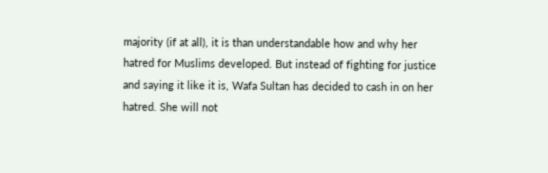majority (if at all), it is than understandable how and why her hatred for Muslims developed. But instead of fighting for justice and saying it like it is, Wafa Sultan has decided to cash in on her hatred. She will not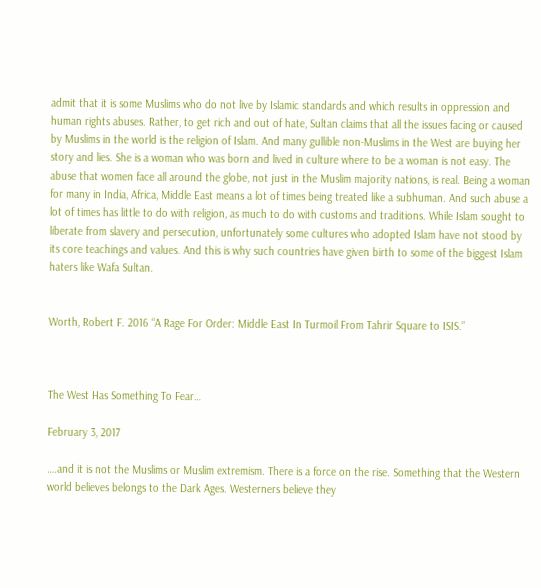admit that it is some Muslims who do not live by Islamic standards and which results in oppression and human rights abuses. Rather, to get rich and out of hate, Sultan claims that all the issues facing or caused by Muslims in the world is the religion of Islam. And many gullible non-Muslims in the West are buying her story and lies. She is a woman who was born and lived in culture where to be a woman is not easy. The abuse that women face all around the globe, not just in the Muslim majority nations, is real. Being a woman for many in India, Africa, Middle East means a lot of times being treated like a subhuman. And such abuse a lot of times has little to do with religion, as much to do with customs and traditions. While Islam sought to liberate from slavery and persecution, unfortunately some cultures who adopted Islam have not stood by its core teachings and values. And this is why such countries have given birth to some of the biggest Islam haters like Wafa Sultan.


Worth, Robert F. 2016 “A Rage For Order: Middle East In Turmoil From Tahrir Square to ISIS.”



The West Has Something To Fear…

February 3, 2017

….and it is not the Muslims or Muslim extremism. There is a force on the rise. Something that the Western world believes belongs to the Dark Ages. Westerners believe they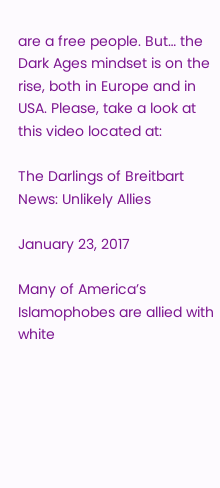are a free people. But… the Dark Ages mindset is on the rise, both in Europe and in USA. Please, take a look at this video located at:

The Darlings of Breitbart News: Unlikely Allies

January 23, 2017

Many of America’s Islamophobes are allied with white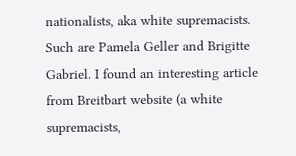nationalists, aka white supremacists. Such are Pamela Geller and Brigitte Gabriel. I found an interesting article from Breitbart website (a white supremacists,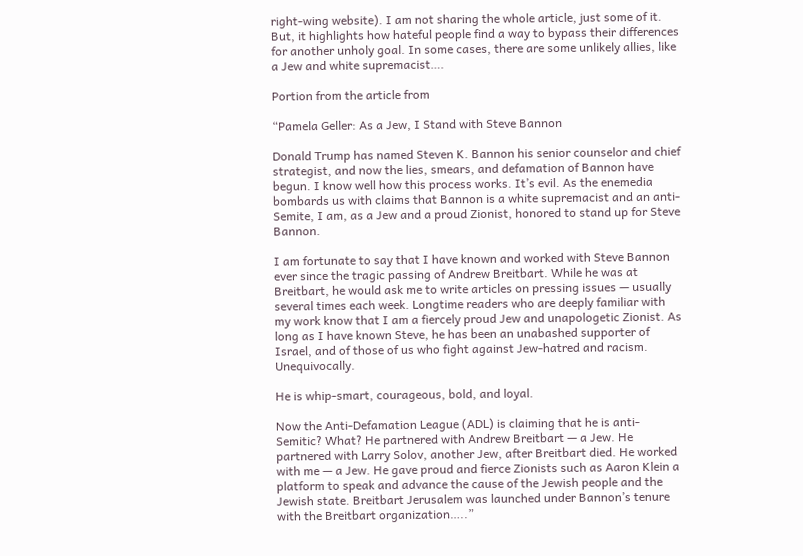right-wing website). I am not sharing the whole article, just some of it. But, it highlights how hateful people find a way to bypass their differences for another unholy goal. In some cases, there are some unlikely allies, like a Jew and white supremacist….

Portion from the article from

“Pamela Geller: As a Jew, I Stand with Steve Bannon

Donald Trump has named Steven K. Bannon his senior counselor and chief strategist, and now the lies, smears, and defamation of Bannon have begun. I know well how this process works. It’s evil. As the enemedia bombards us with claims that Bannon is a white supremacist and an anti-Semite, I am, as a Jew and a proud Zionist, honored to stand up for Steve Bannon.

I am fortunate to say that I have known and worked with Steve Bannon ever since the tragic passing of Andrew Breitbart. While he was at Breitbart, he would ask me to write articles on pressing issues — usually several times each week. Longtime readers who are deeply familiar with my work know that I am a fiercely proud Jew and unapologetic Zionist. As long as I have known Steve, he has been an unabashed supporter of Israel, and of those of us who fight against Jew-hatred and racism. Unequivocally.

He is whip-smart, courageous, bold, and loyal.

Now the Anti-Defamation League (ADL) is claiming that he is anti-Semitic? What? He partnered with Andrew Breitbart — a Jew. He partnered with Larry Solov, another Jew, after Breitbart died. He worked with me — a Jew. He gave proud and fierce Zionists such as Aaron Klein a platform to speak and advance the cause of the Jewish people and the Jewish state. Breitbart Jerusalem was launched under Bannon’s tenure with the Breitbart organization…..”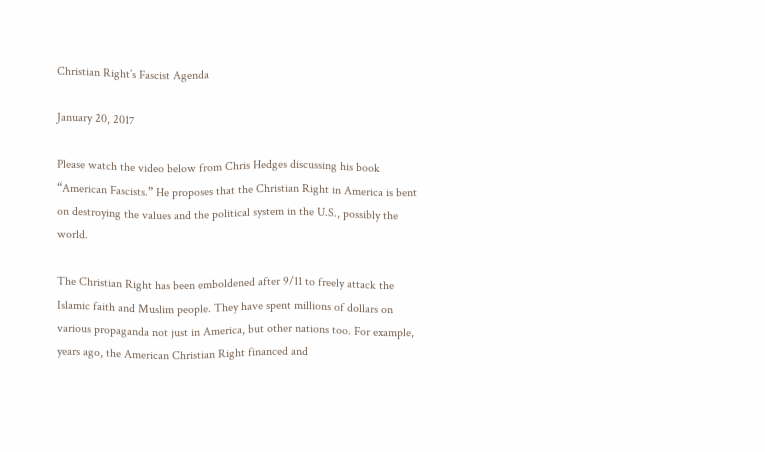Christian Right’s Fascist Agenda

January 20, 2017

Please watch the video below from Chris Hedges discussing his book “American Fascists.” He proposes that the Christian Right in America is bent on destroying the values and the political system in the U.S., possibly the world.

The Christian Right has been emboldened after 9/11 to freely attack the Islamic faith and Muslim people. They have spent millions of dollars on various propaganda not just in America, but other nations too. For example, years ago, the American Christian Right financed and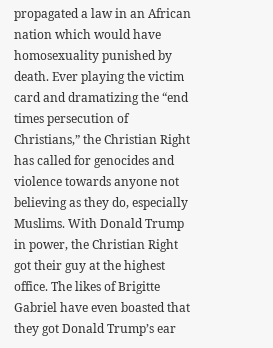propagated a law in an African nation which would have homosexuality punished by death. Ever playing the victim card and dramatizing the “end times persecution of Christians,” the Christian Right has called for genocides and violence towards anyone not believing as they do, especially Muslims. With Donald Trump in power, the Christian Right got their guy at the highest office. The likes of Brigitte Gabriel have even boasted that they got Donald Trump’s ear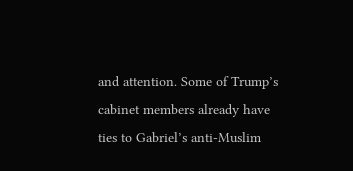and attention. Some of Trump’s cabinet members already have ties to Gabriel’s anti-Muslim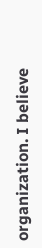organization. I believe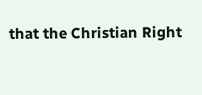that the Christian Right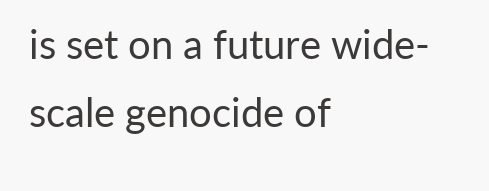is set on a future wide-scale genocide of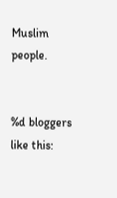Muslim people.


%d bloggers like this: